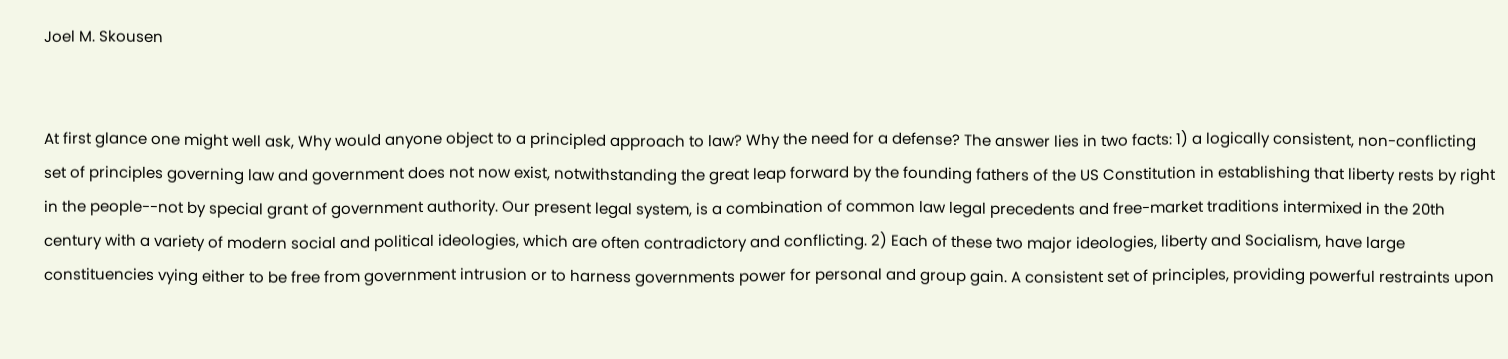Joel M. Skousen


At first glance one might well ask, Why would anyone object to a principled approach to law? Why the need for a defense? The answer lies in two facts: 1) a logically consistent, non-conflicting set of principles governing law and government does not now exist, notwithstanding the great leap forward by the founding fathers of the US Constitution in establishing that liberty rests by right in the people--not by special grant of government authority. Our present legal system, is a combination of common law legal precedents and free-market traditions intermixed in the 20th century with a variety of modern social and political ideologies, which are often contradictory and conflicting. 2) Each of these two major ideologies, liberty and Socialism, have large constituencies vying either to be free from government intrusion or to harness governments power for personal and group gain. A consistent set of principles, providing powerful restraints upon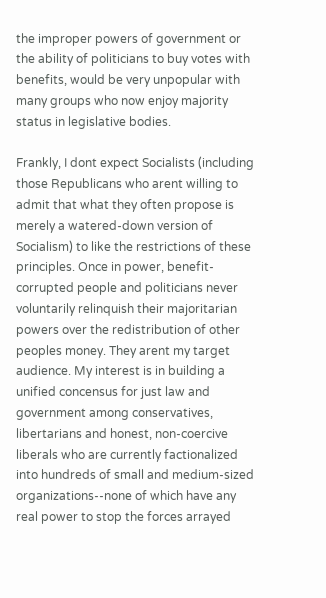the improper powers of government or the ability of politicians to buy votes with benefits, would be very unpopular with many groups who now enjoy majority status in legislative bodies.

Frankly, I dont expect Socialists (including those Republicans who arent willing to admit that what they often propose is merely a watered-down version of Socialism) to like the restrictions of these principles. Once in power, benefit-corrupted people and politicians never voluntarily relinquish their majoritarian powers over the redistribution of other peoples money. They arent my target audience. My interest is in building a unified concensus for just law and government among conservatives, libertarians and honest, non-coercive liberals who are currently factionalized into hundreds of small and medium-sized organizations--none of which have any real power to stop the forces arrayed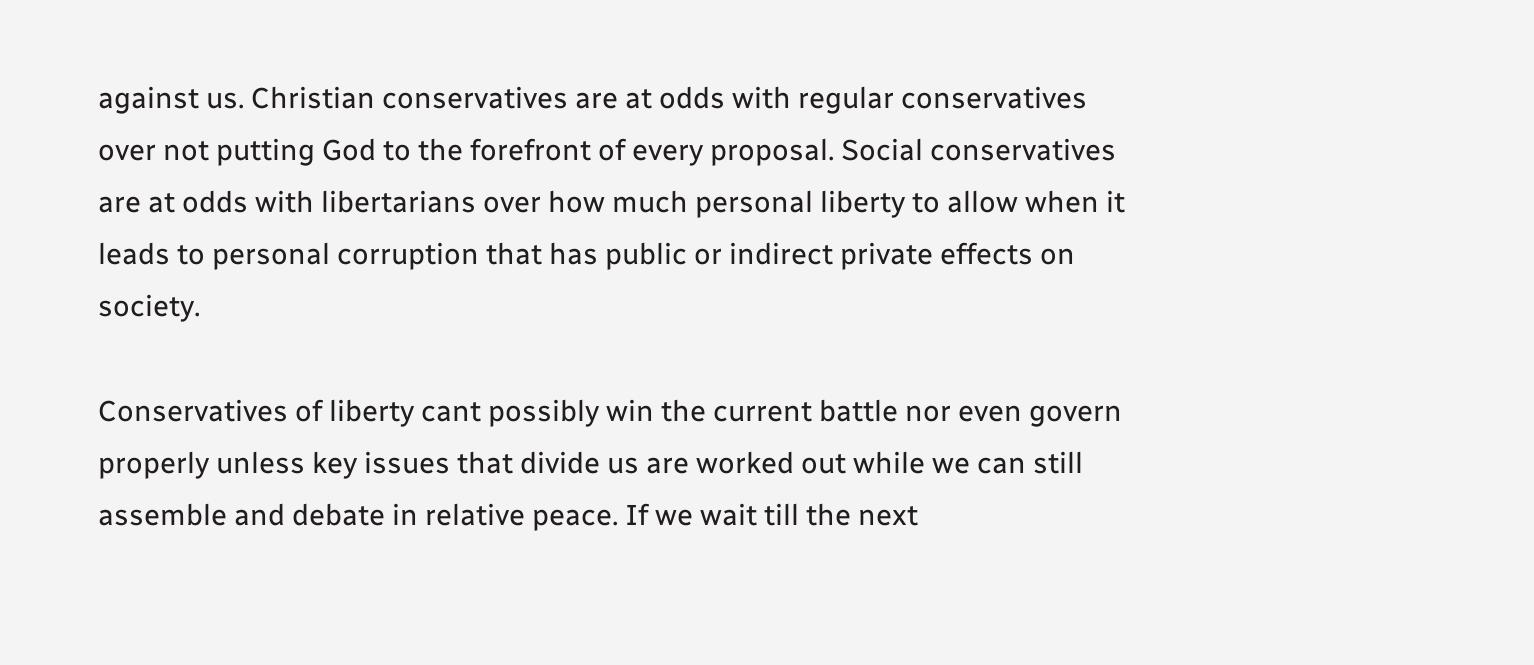against us. Christian conservatives are at odds with regular conservatives over not putting God to the forefront of every proposal. Social conservatives are at odds with libertarians over how much personal liberty to allow when it leads to personal corruption that has public or indirect private effects on society.

Conservatives of liberty cant possibly win the current battle nor even govern properly unless key issues that divide us are worked out while we can still assemble and debate in relative peace. If we wait till the next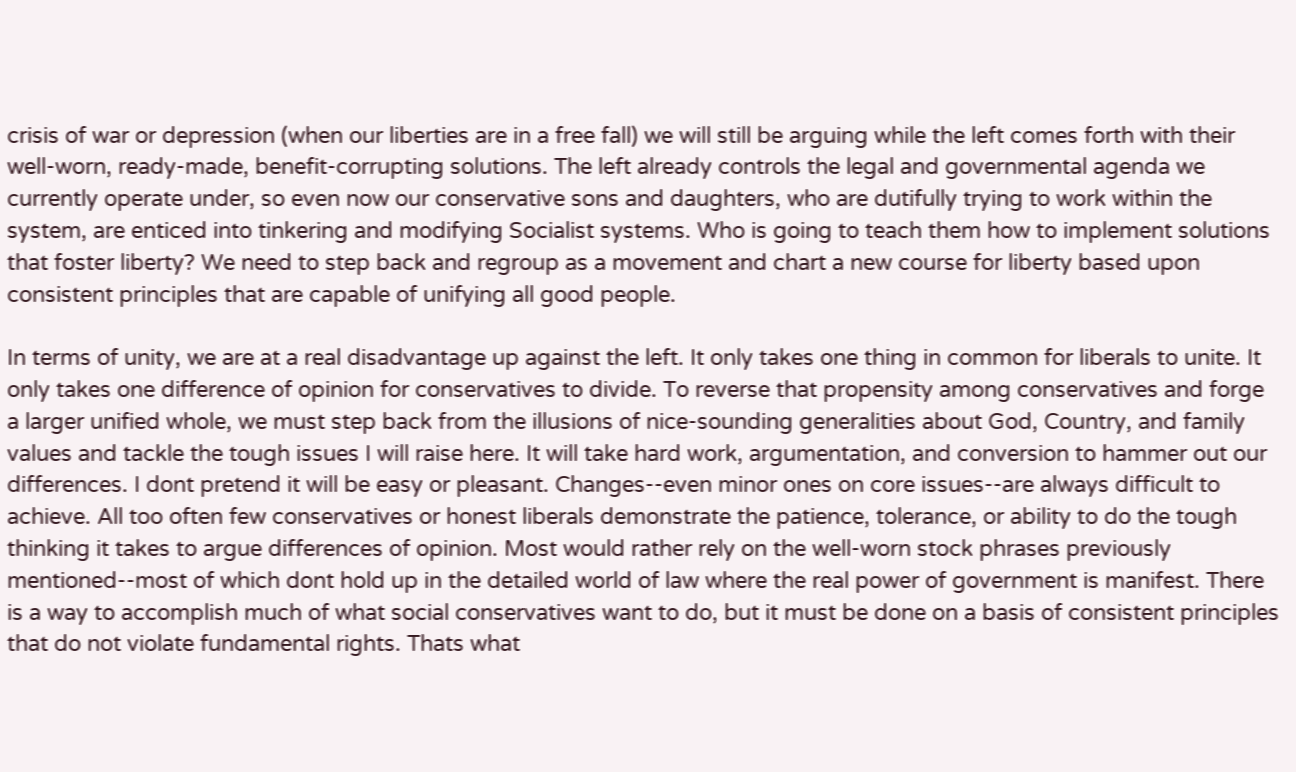crisis of war or depression (when our liberties are in a free fall) we will still be arguing while the left comes forth with their well-worn, ready-made, benefit-corrupting solutions. The left already controls the legal and governmental agenda we currently operate under, so even now our conservative sons and daughters, who are dutifully trying to work within the system, are enticed into tinkering and modifying Socialist systems. Who is going to teach them how to implement solutions that foster liberty? We need to step back and regroup as a movement and chart a new course for liberty based upon consistent principles that are capable of unifying all good people.

In terms of unity, we are at a real disadvantage up against the left. It only takes one thing in common for liberals to unite. It only takes one difference of opinion for conservatives to divide. To reverse that propensity among conservatives and forge a larger unified whole, we must step back from the illusions of nice-sounding generalities about God, Country, and family values and tackle the tough issues I will raise here. It will take hard work, argumentation, and conversion to hammer out our differences. I dont pretend it will be easy or pleasant. Changes--even minor ones on core issues--are always difficult to achieve. All too often few conservatives or honest liberals demonstrate the patience, tolerance, or ability to do the tough thinking it takes to argue differences of opinion. Most would rather rely on the well-worn stock phrases previously mentioned--most of which dont hold up in the detailed world of law where the real power of government is manifest. There is a way to accomplish much of what social conservatives want to do, but it must be done on a basis of consistent principles that do not violate fundamental rights. Thats what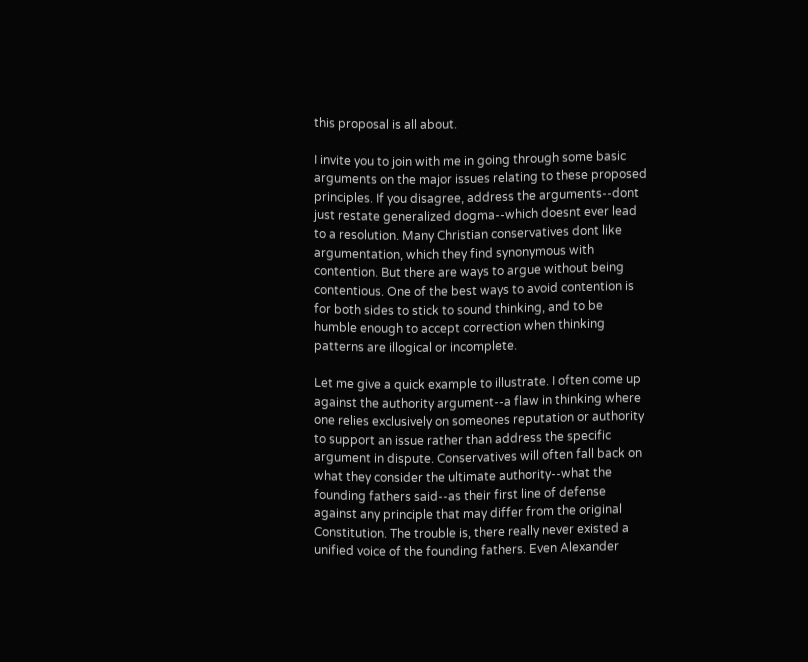this proposal is all about.

I invite you to join with me in going through some basic arguments on the major issues relating to these proposed principles. If you disagree, address the arguments--dont just restate generalized dogma--which doesnt ever lead to a resolution. Many Christian conservatives dont like argumentation, which they find synonymous with contention. But there are ways to argue without being contentious. One of the best ways to avoid contention is for both sides to stick to sound thinking, and to be humble enough to accept correction when thinking patterns are illogical or incomplete.

Let me give a quick example to illustrate. I often come up against the authority argument--a flaw in thinking where one relies exclusively on someones reputation or authority to support an issue rather than address the specific argument in dispute. Conservatives will often fall back on what they consider the ultimate authority--what the founding fathers said--as their first line of defense against any principle that may differ from the original Constitution. The trouble is, there really never existed a unified voice of the founding fathers. Even Alexander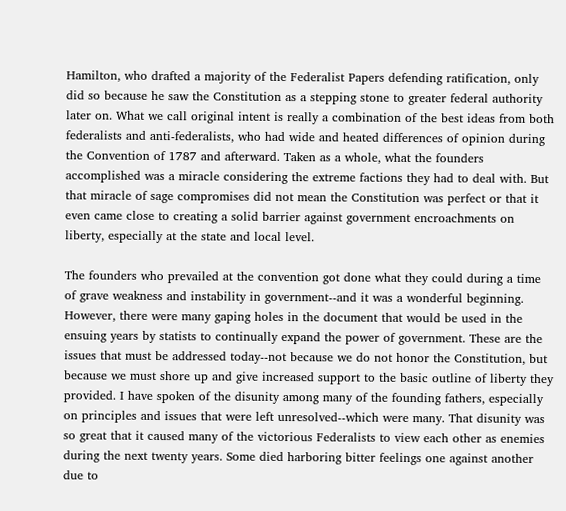Hamilton, who drafted a majority of the Federalist Papers defending ratification, only did so because he saw the Constitution as a stepping stone to greater federal authority later on. What we call original intent is really a combination of the best ideas from both federalists and anti-federalists, who had wide and heated differences of opinion during the Convention of 1787 and afterward. Taken as a whole, what the founders accomplished was a miracle considering the extreme factions they had to deal with. But that miracle of sage compromises did not mean the Constitution was perfect or that it even came close to creating a solid barrier against government encroachments on liberty, especially at the state and local level.

The founders who prevailed at the convention got done what they could during a time of grave weakness and instability in government--and it was a wonderful beginning. However, there were many gaping holes in the document that would be used in the ensuing years by statists to continually expand the power of government. These are the issues that must be addressed today--not because we do not honor the Constitution, but because we must shore up and give increased support to the basic outline of liberty they provided. I have spoken of the disunity among many of the founding fathers, especially on principles and issues that were left unresolved--which were many. That disunity was so great that it caused many of the victorious Federalists to view each other as enemies during the next twenty years. Some died harboring bitter feelings one against another due to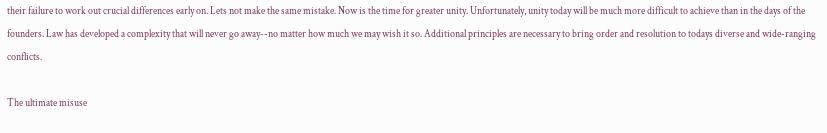their failure to work out crucial differences early on. Lets not make the same mistake. Now is the time for greater unity. Unfortunately, unity today will be much more difficult to achieve than in the days of the founders. Law has developed a complexity that will never go away--no matter how much we may wish it so. Additional principles are necessary to bring order and resolution to todays diverse and wide-ranging conflicts.

The ultimate misuse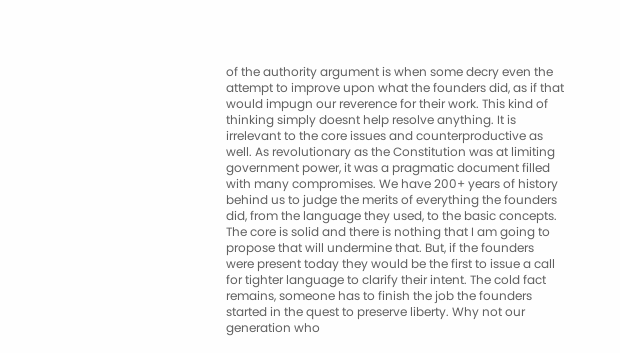of the authority argument is when some decry even the attempt to improve upon what the founders did, as if that would impugn our reverence for their work. This kind of thinking simply doesnt help resolve anything. It is irrelevant to the core issues and counterproductive as well. As revolutionary as the Constitution was at limiting government power, it was a pragmatic document filled with many compromises. We have 200+ years of history behind us to judge the merits of everything the founders did, from the language they used, to the basic concepts. The core is solid and there is nothing that I am going to propose that will undermine that. But, if the founders were present today they would be the first to issue a call for tighter language to clarify their intent. The cold fact remains, someone has to finish the job the founders started in the quest to preserve liberty. Why not our generation who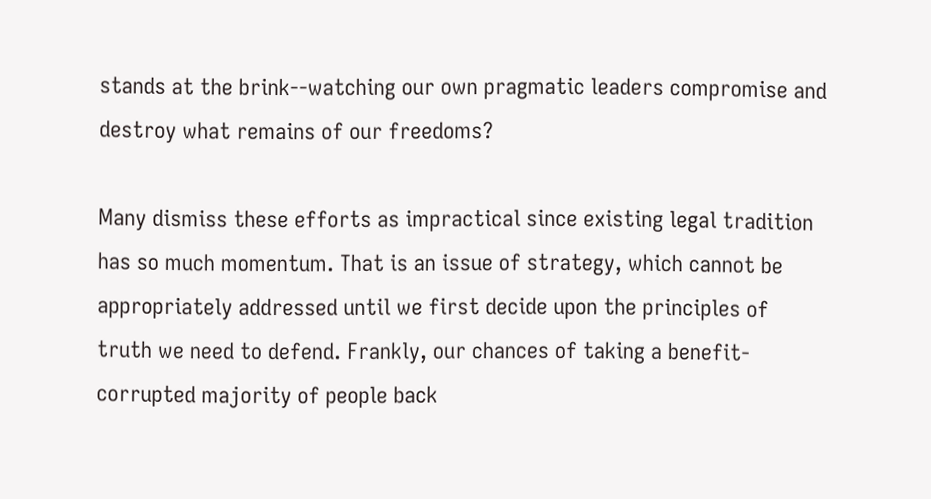stands at the brink--watching our own pragmatic leaders compromise and destroy what remains of our freedoms?

Many dismiss these efforts as impractical since existing legal tradition has so much momentum. That is an issue of strategy, which cannot be appropriately addressed until we first decide upon the principles of truth we need to defend. Frankly, our chances of taking a benefit-corrupted majority of people back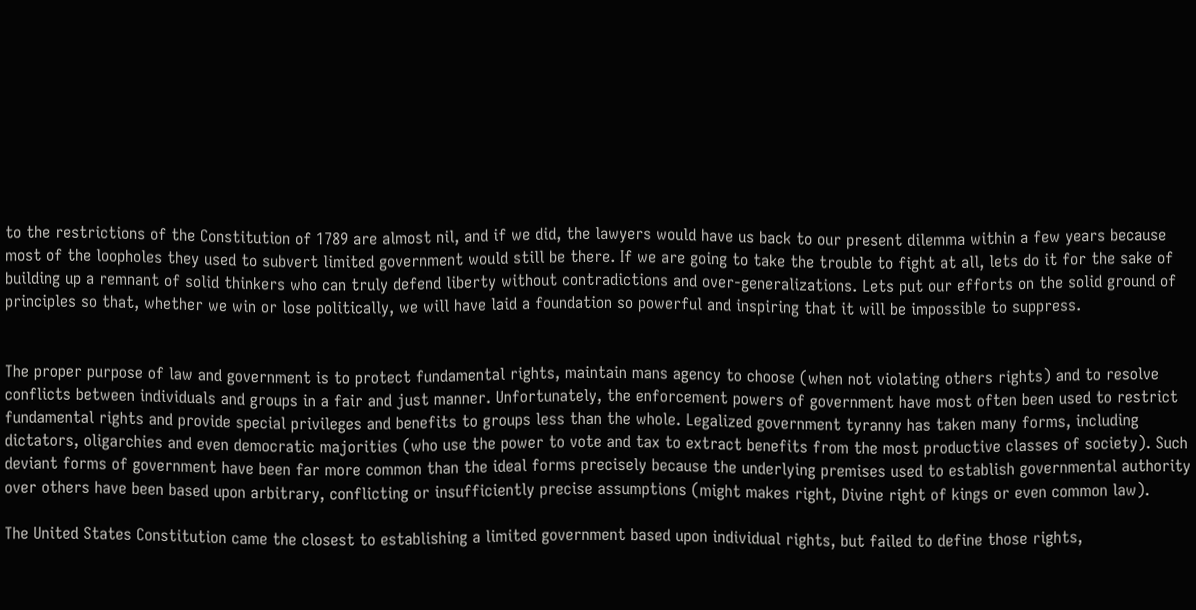to the restrictions of the Constitution of 1789 are almost nil, and if we did, the lawyers would have us back to our present dilemma within a few years because most of the loopholes they used to subvert limited government would still be there. If we are going to take the trouble to fight at all, lets do it for the sake of building up a remnant of solid thinkers who can truly defend liberty without contradictions and over-generalizations. Lets put our efforts on the solid ground of principles so that, whether we win or lose politically, we will have laid a foundation so powerful and inspiring that it will be impossible to suppress.


The proper purpose of law and government is to protect fundamental rights, maintain mans agency to choose (when not violating others rights) and to resolve conflicts between individuals and groups in a fair and just manner. Unfortunately, the enforcement powers of government have most often been used to restrict fundamental rights and provide special privileges and benefits to groups less than the whole. Legalized government tyranny has taken many forms, including dictators, oligarchies and even democratic majorities (who use the power to vote and tax to extract benefits from the most productive classes of society). Such deviant forms of government have been far more common than the ideal forms precisely because the underlying premises used to establish governmental authority over others have been based upon arbitrary, conflicting or insufficiently precise assumptions (might makes right, Divine right of kings or even common law).

The United States Constitution came the closest to establishing a limited government based upon individual rights, but failed to define those rights,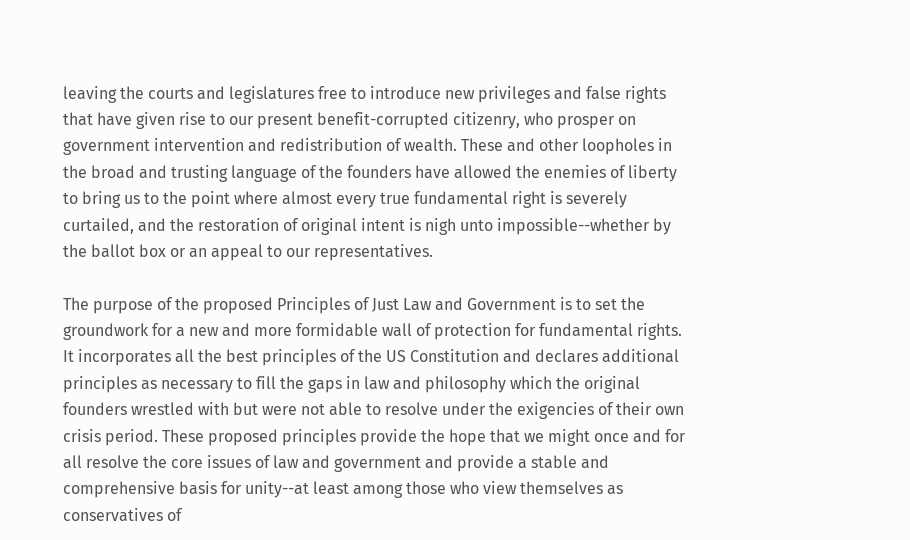leaving the courts and legislatures free to introduce new privileges and false rights that have given rise to our present benefit-corrupted citizenry, who prosper on government intervention and redistribution of wealth. These and other loopholes in the broad and trusting language of the founders have allowed the enemies of liberty to bring us to the point where almost every true fundamental right is severely curtailed, and the restoration of original intent is nigh unto impossible--whether by the ballot box or an appeal to our representatives.

The purpose of the proposed Principles of Just Law and Government is to set the groundwork for a new and more formidable wall of protection for fundamental rights. It incorporates all the best principles of the US Constitution and declares additional principles as necessary to fill the gaps in law and philosophy which the original founders wrestled with but were not able to resolve under the exigencies of their own crisis period. These proposed principles provide the hope that we might once and for all resolve the core issues of law and government and provide a stable and comprehensive basis for unity--at least among those who view themselves as conservatives of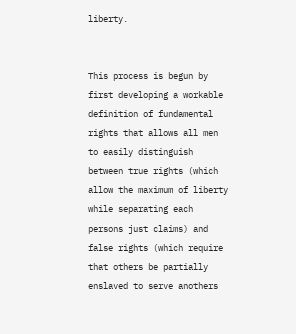liberty.


This process is begun by first developing a workable definition of fundamental rights that allows all men to easily distinguish between true rights (which allow the maximum of liberty while separating each persons just claims) and false rights (which require that others be partially enslaved to serve anothers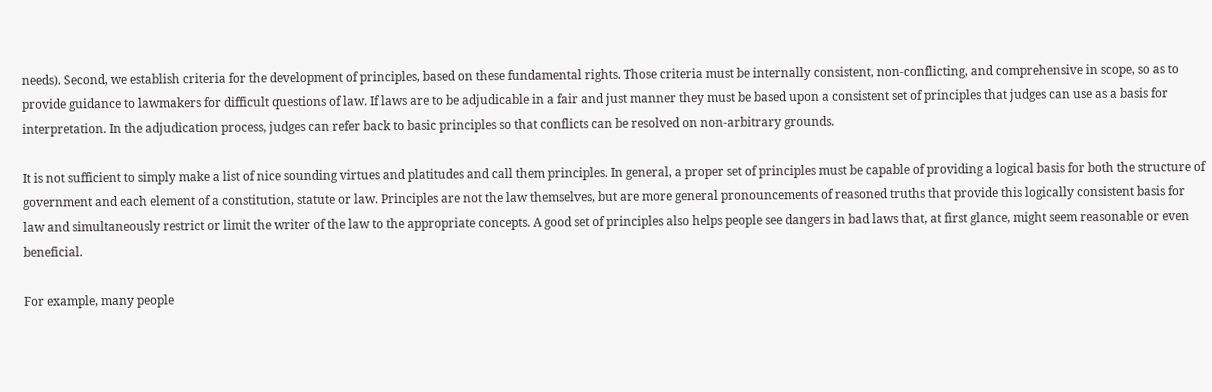needs). Second, we establish criteria for the development of principles, based on these fundamental rights. Those criteria must be internally consistent, non-conflicting, and comprehensive in scope, so as to provide guidance to lawmakers for difficult questions of law. If laws are to be adjudicable in a fair and just manner they must be based upon a consistent set of principles that judges can use as a basis for interpretation. In the adjudication process, judges can refer back to basic principles so that conflicts can be resolved on non-arbitrary grounds.

It is not sufficient to simply make a list of nice sounding virtues and platitudes and call them principles. In general, a proper set of principles must be capable of providing a logical basis for both the structure of government and each element of a constitution, statute or law. Principles are not the law themselves, but are more general pronouncements of reasoned truths that provide this logically consistent basis for law and simultaneously restrict or limit the writer of the law to the appropriate concepts. A good set of principles also helps people see dangers in bad laws that, at first glance, might seem reasonable or even beneficial.

For example, many people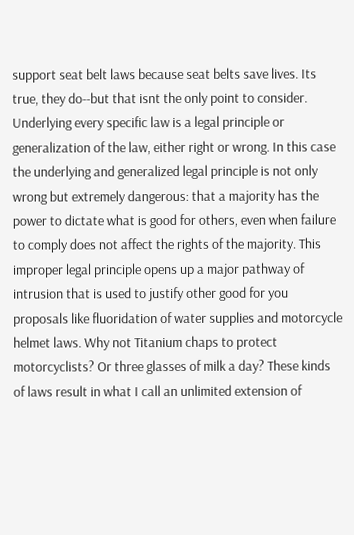support seat belt laws because seat belts save lives. Its true, they do--but that isnt the only point to consider. Underlying every specific law is a legal principle or generalization of the law, either right or wrong. In this case the underlying and generalized legal principle is not only wrong but extremely dangerous: that a majority has the power to dictate what is good for others, even when failure to comply does not affect the rights of the majority. This improper legal principle opens up a major pathway of intrusion that is used to justify other good for you proposals like fluoridation of water supplies and motorcycle helmet laws. Why not Titanium chaps to protect motorcyclists? Or three glasses of milk a day? These kinds of laws result in what I call an unlimited extension of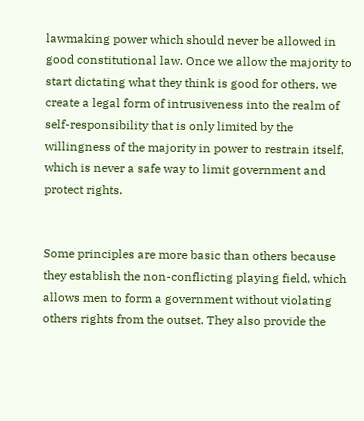lawmaking power which should never be allowed in good constitutional law. Once we allow the majority to start dictating what they think is good for others, we create a legal form of intrusiveness into the realm of self-responsibility that is only limited by the willingness of the majority in power to restrain itself, which is never a safe way to limit government and protect rights.


Some principles are more basic than others because they establish the non-conflicting playing field, which allows men to form a government without violating others rights from the outset. They also provide the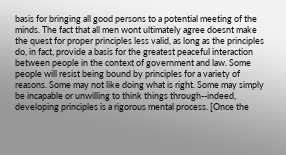basis for bringing all good persons to a potential meeting of the minds. The fact that all men wont ultimately agree doesnt make the quest for proper principles less valid, as long as the principles do, in fact, provide a basis for the greatest peaceful interaction between people in the context of government and law. Some people will resist being bound by principles for a variety of reasons. Some may not like doing what is right. Some may simply be incapable or unwilling to think things through--indeed, developing principles is a rigorous mental process. [Once the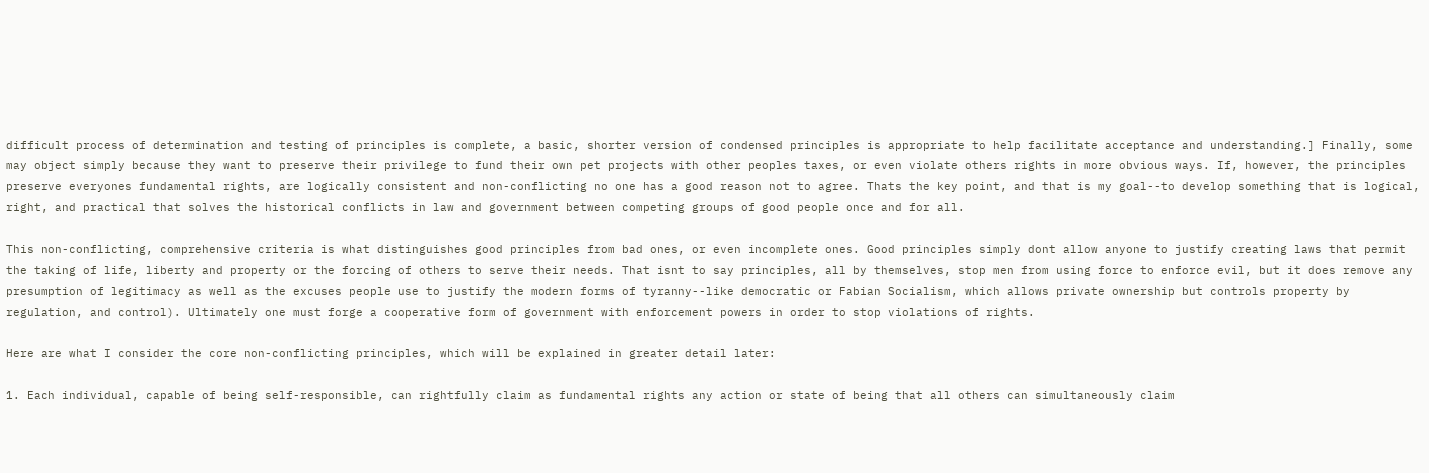difficult process of determination and testing of principles is complete, a basic, shorter version of condensed principles is appropriate to help facilitate acceptance and understanding.] Finally, some may object simply because they want to preserve their privilege to fund their own pet projects with other peoples taxes, or even violate others rights in more obvious ways. If, however, the principles preserve everyones fundamental rights, are logically consistent and non-conflicting no one has a good reason not to agree. Thats the key point, and that is my goal--to develop something that is logical, right, and practical that solves the historical conflicts in law and government between competing groups of good people once and for all.

This non-conflicting, comprehensive criteria is what distinguishes good principles from bad ones, or even incomplete ones. Good principles simply dont allow anyone to justify creating laws that permit the taking of life, liberty and property or the forcing of others to serve their needs. That isnt to say principles, all by themselves, stop men from using force to enforce evil, but it does remove any presumption of legitimacy as well as the excuses people use to justify the modern forms of tyranny--like democratic or Fabian Socialism, which allows private ownership but controls property by regulation, and control). Ultimately one must forge a cooperative form of government with enforcement powers in order to stop violations of rights.

Here are what I consider the core non-conflicting principles, which will be explained in greater detail later:

1. Each individual, capable of being self-responsible, can rightfully claim as fundamental rights any action or state of being that all others can simultaneously claim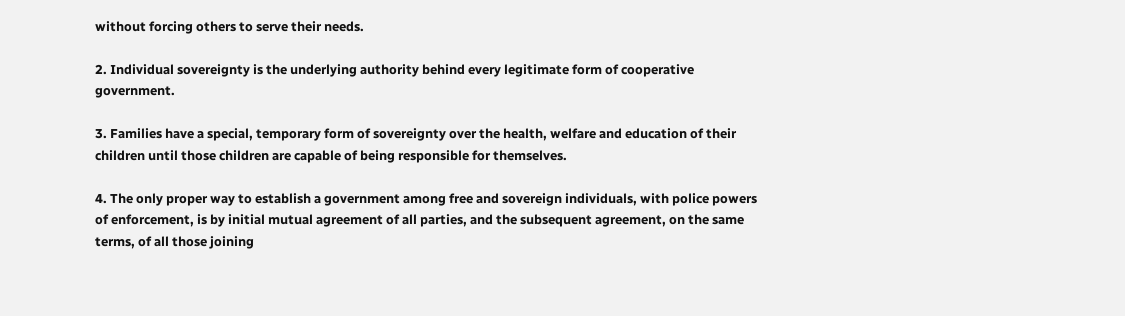without forcing others to serve their needs.

2. Individual sovereignty is the underlying authority behind every legitimate form of cooperative government.

3. Families have a special, temporary form of sovereignty over the health, welfare and education of their children until those children are capable of being responsible for themselves.

4. The only proper way to establish a government among free and sovereign individuals, with police powers of enforcement, is by initial mutual agreement of all parties, and the subsequent agreement, on the same terms, of all those joining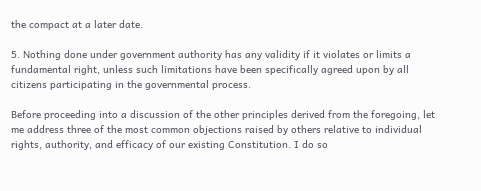the compact at a later date.

5. Nothing done under government authority has any validity if it violates or limits a fundamental right, unless such limitations have been specifically agreed upon by all citizens participating in the governmental process.

Before proceeding into a discussion of the other principles derived from the foregoing, let me address three of the most common objections raised by others relative to individual rights, authority, and efficacy of our existing Constitution. I do so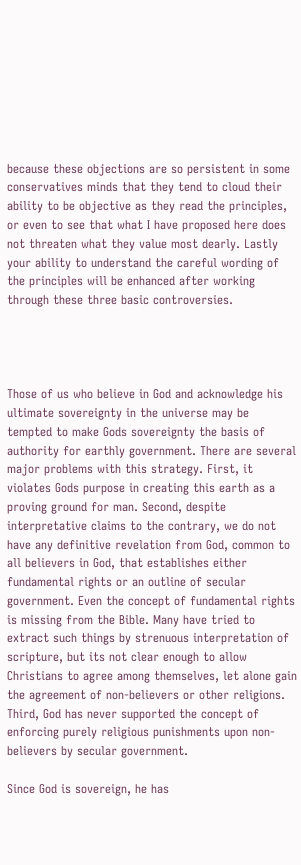because these objections are so persistent in some conservatives minds that they tend to cloud their ability to be objective as they read the principles, or even to see that what I have proposed here does not threaten what they value most dearly. Lastly your ability to understand the careful wording of the principles will be enhanced after working through these three basic controversies.




Those of us who believe in God and acknowledge his ultimate sovereignty in the universe may be tempted to make Gods sovereignty the basis of authority for earthly government. There are several major problems with this strategy. First, it violates Gods purpose in creating this earth as a proving ground for man. Second, despite interpretative claims to the contrary, we do not have any definitive revelation from God, common to all believers in God, that establishes either fundamental rights or an outline of secular government. Even the concept of fundamental rights is missing from the Bible. Many have tried to extract such things by strenuous interpretation of scripture, but its not clear enough to allow Christians to agree among themselves, let alone gain the agreement of non-believers or other religions. Third, God has never supported the concept of enforcing purely religious punishments upon non-believers by secular government.

Since God is sovereign, he has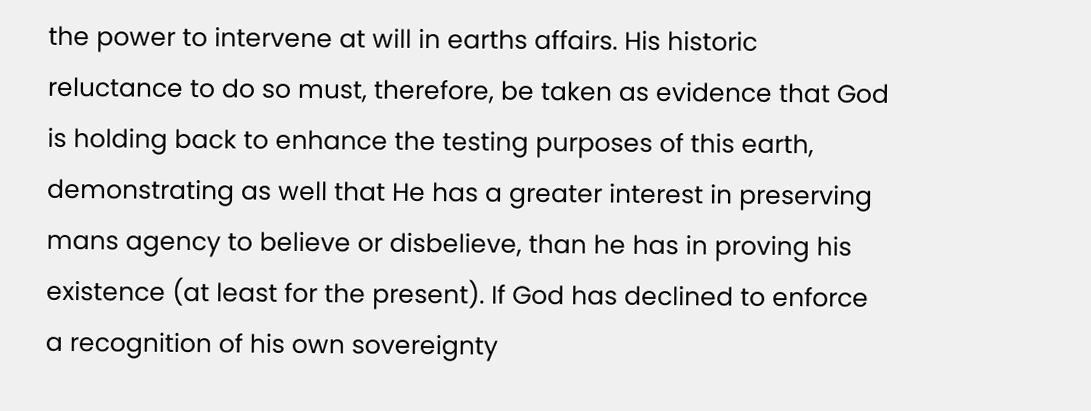the power to intervene at will in earths affairs. His historic reluctance to do so must, therefore, be taken as evidence that God is holding back to enhance the testing purposes of this earth, demonstrating as well that He has a greater interest in preserving mans agency to believe or disbelieve, than he has in proving his existence (at least for the present). If God has declined to enforce a recognition of his own sovereignty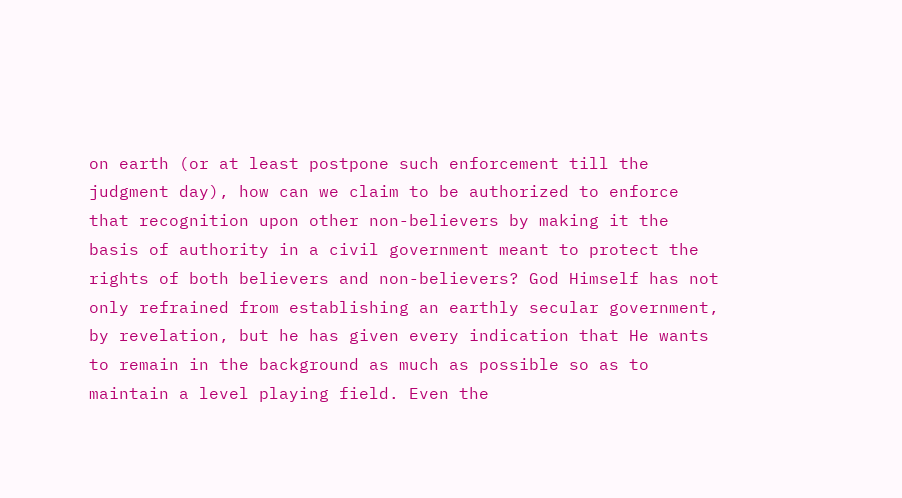on earth (or at least postpone such enforcement till the judgment day), how can we claim to be authorized to enforce that recognition upon other non-believers by making it the basis of authority in a civil government meant to protect the rights of both believers and non-believers? God Himself has not only refrained from establishing an earthly secular government, by revelation, but he has given every indication that He wants to remain in the background as much as possible so as to maintain a level playing field. Even the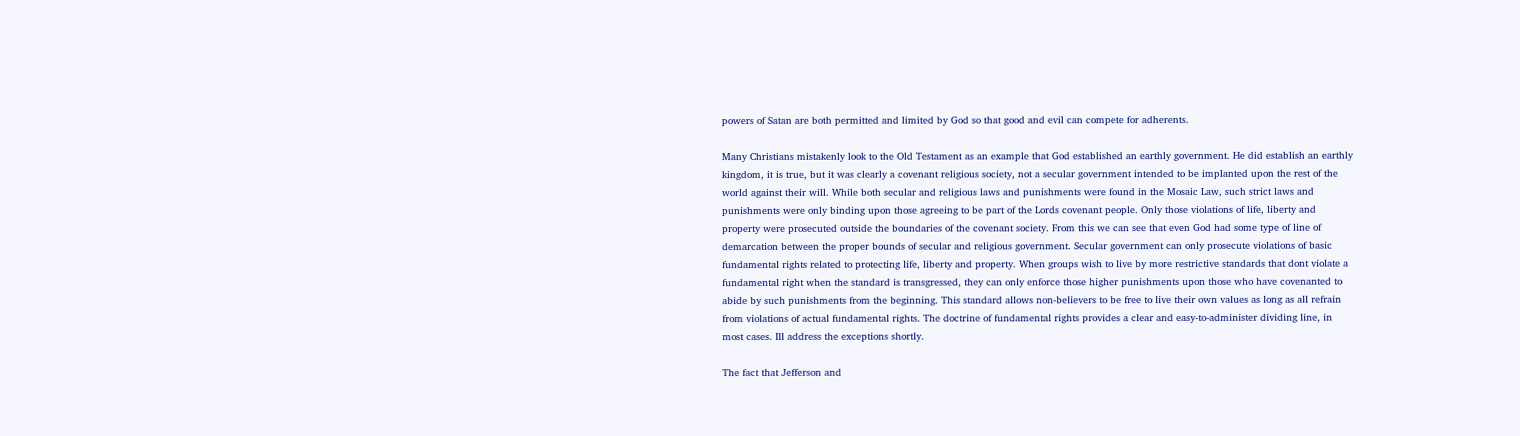powers of Satan are both permitted and limited by God so that good and evil can compete for adherents.

Many Christians mistakenly look to the Old Testament as an example that God established an earthly government. He did establish an earthly kingdom, it is true, but it was clearly a covenant religious society, not a secular government intended to be implanted upon the rest of the world against their will. While both secular and religious laws and punishments were found in the Mosaic Law, such strict laws and punishments were only binding upon those agreeing to be part of the Lords covenant people. Only those violations of life, liberty and property were prosecuted outside the boundaries of the covenant society. From this we can see that even God had some type of line of demarcation between the proper bounds of secular and religious government. Secular government can only prosecute violations of basic fundamental rights related to protecting life, liberty and property. When groups wish to live by more restrictive standards that dont violate a fundamental right when the standard is transgressed, they can only enforce those higher punishments upon those who have covenanted to abide by such punishments from the beginning. This standard allows non-believers to be free to live their own values as long as all refrain from violations of actual fundamental rights. The doctrine of fundamental rights provides a clear and easy-to-administer dividing line, in most cases. Ill address the exceptions shortly.

The fact that Jefferson and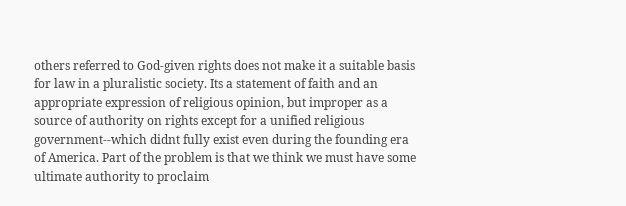others referred to God-given rights does not make it a suitable basis for law in a pluralistic society. Its a statement of faith and an appropriate expression of religious opinion, but improper as a source of authority on rights except for a unified religious government--which didnt fully exist even during the founding era of America. Part of the problem is that we think we must have some ultimate authority to proclaim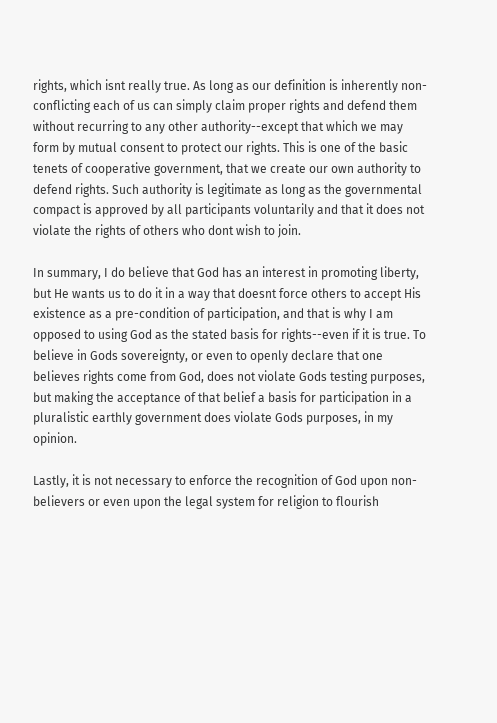rights, which isnt really true. As long as our definition is inherently non-conflicting each of us can simply claim proper rights and defend them without recurring to any other authority--except that which we may form by mutual consent to protect our rights. This is one of the basic tenets of cooperative government, that we create our own authority to defend rights. Such authority is legitimate as long as the governmental compact is approved by all participants voluntarily and that it does not violate the rights of others who dont wish to join.

In summary, I do believe that God has an interest in promoting liberty, but He wants us to do it in a way that doesnt force others to accept His existence as a pre-condition of participation, and that is why I am opposed to using God as the stated basis for rights--even if it is true. To believe in Gods sovereignty, or even to openly declare that one believes rights come from God, does not violate Gods testing purposes, but making the acceptance of that belief a basis for participation in a pluralistic earthly government does violate Gods purposes, in my opinion.

Lastly, it is not necessary to enforce the recognition of God upon non-believers or even upon the legal system for religion to flourish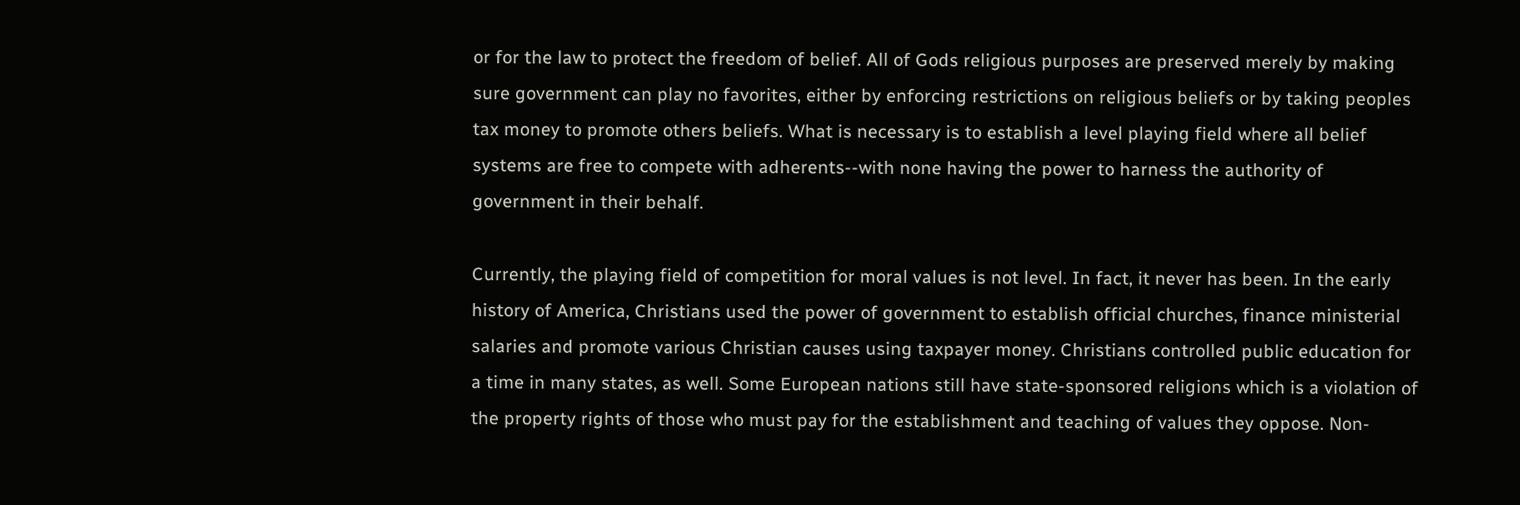or for the law to protect the freedom of belief. All of Gods religious purposes are preserved merely by making sure government can play no favorites, either by enforcing restrictions on religious beliefs or by taking peoples tax money to promote others beliefs. What is necessary is to establish a level playing field where all belief systems are free to compete with adherents--with none having the power to harness the authority of government in their behalf.

Currently, the playing field of competition for moral values is not level. In fact, it never has been. In the early history of America, Christians used the power of government to establish official churches, finance ministerial salaries and promote various Christian causes using taxpayer money. Christians controlled public education for a time in many states, as well. Some European nations still have state-sponsored religions which is a violation of the property rights of those who must pay for the establishment and teaching of values they oppose. Non-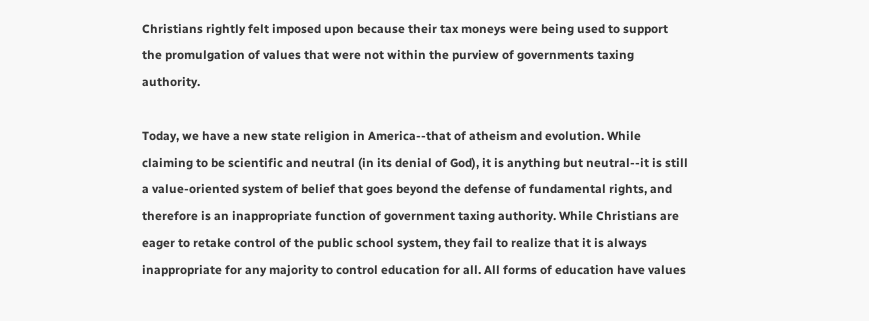Christians rightly felt imposed upon because their tax moneys were being used to support the promulgation of values that were not within the purview of governments taxing authority.

Today, we have a new state religion in America--that of atheism and evolution. While claiming to be scientific and neutral (in its denial of God), it is anything but neutral--it is still a value-oriented system of belief that goes beyond the defense of fundamental rights, and therefore is an inappropriate function of government taxing authority. While Christians are eager to retake control of the public school system, they fail to realize that it is always inappropriate for any majority to control education for all. All forms of education have values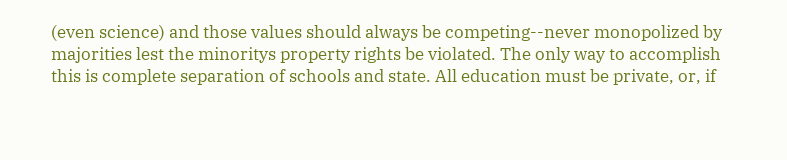(even science) and those values should always be competing--never monopolized by majorities lest the minoritys property rights be violated. The only way to accomplish this is complete separation of schools and state. All education must be private, or, if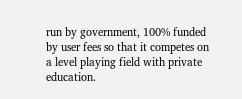run by government, 100% funded by user fees so that it competes on a level playing field with private education.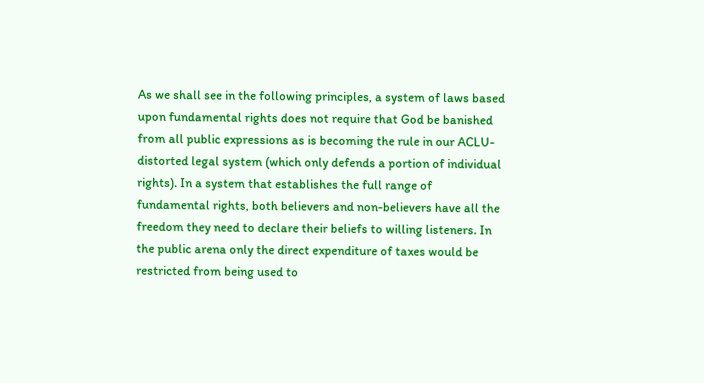As we shall see in the following principles, a system of laws based upon fundamental rights does not require that God be banished from all public expressions as is becoming the rule in our ACLU-distorted legal system (which only defends a portion of individual rights). In a system that establishes the full range of fundamental rights, both believers and non-believers have all the freedom they need to declare their beliefs to willing listeners. In the public arena only the direct expenditure of taxes would be restricted from being used to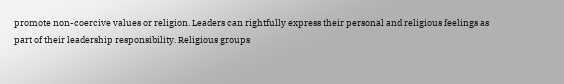promote non-coercive values or religion. Leaders can rightfully express their personal and religious feelings as part of their leadership responsibility. Religious groups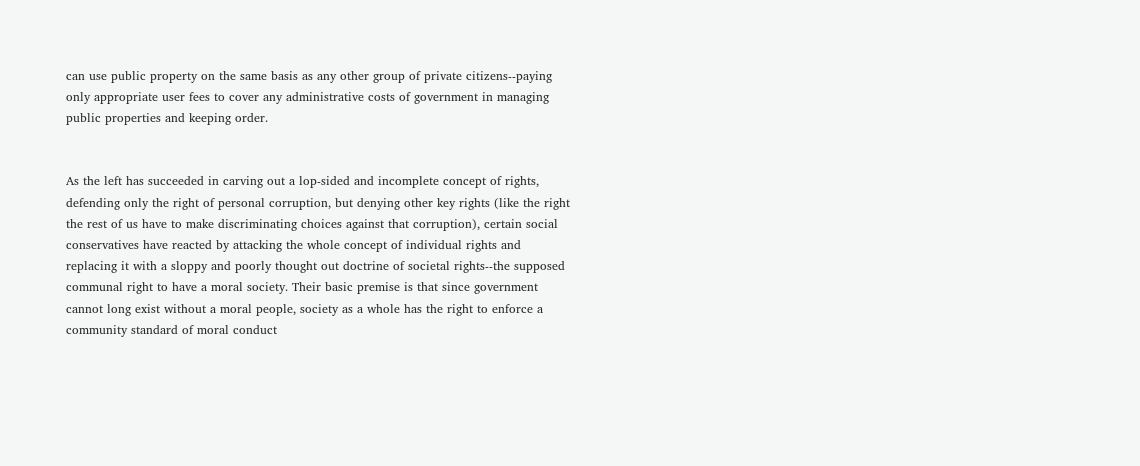can use public property on the same basis as any other group of private citizens--paying only appropriate user fees to cover any administrative costs of government in managing public properties and keeping order.


As the left has succeeded in carving out a lop-sided and incomplete concept of rights, defending only the right of personal corruption, but denying other key rights (like the right the rest of us have to make discriminating choices against that corruption), certain social conservatives have reacted by attacking the whole concept of individual rights and replacing it with a sloppy and poorly thought out doctrine of societal rights--the supposed communal right to have a moral society. Their basic premise is that since government cannot long exist without a moral people, society as a whole has the right to enforce a community standard of moral conduct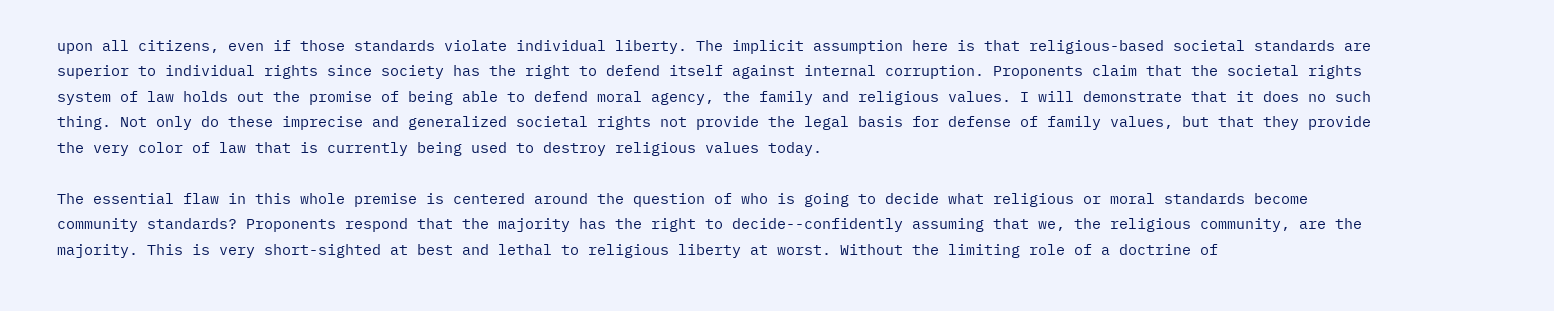upon all citizens, even if those standards violate individual liberty. The implicit assumption here is that religious-based societal standards are superior to individual rights since society has the right to defend itself against internal corruption. Proponents claim that the societal rights system of law holds out the promise of being able to defend moral agency, the family and religious values. I will demonstrate that it does no such thing. Not only do these imprecise and generalized societal rights not provide the legal basis for defense of family values, but that they provide the very color of law that is currently being used to destroy religious values today.

The essential flaw in this whole premise is centered around the question of who is going to decide what religious or moral standards become community standards? Proponents respond that the majority has the right to decide--confidently assuming that we, the religious community, are the majority. This is very short-sighted at best and lethal to religious liberty at worst. Without the limiting role of a doctrine of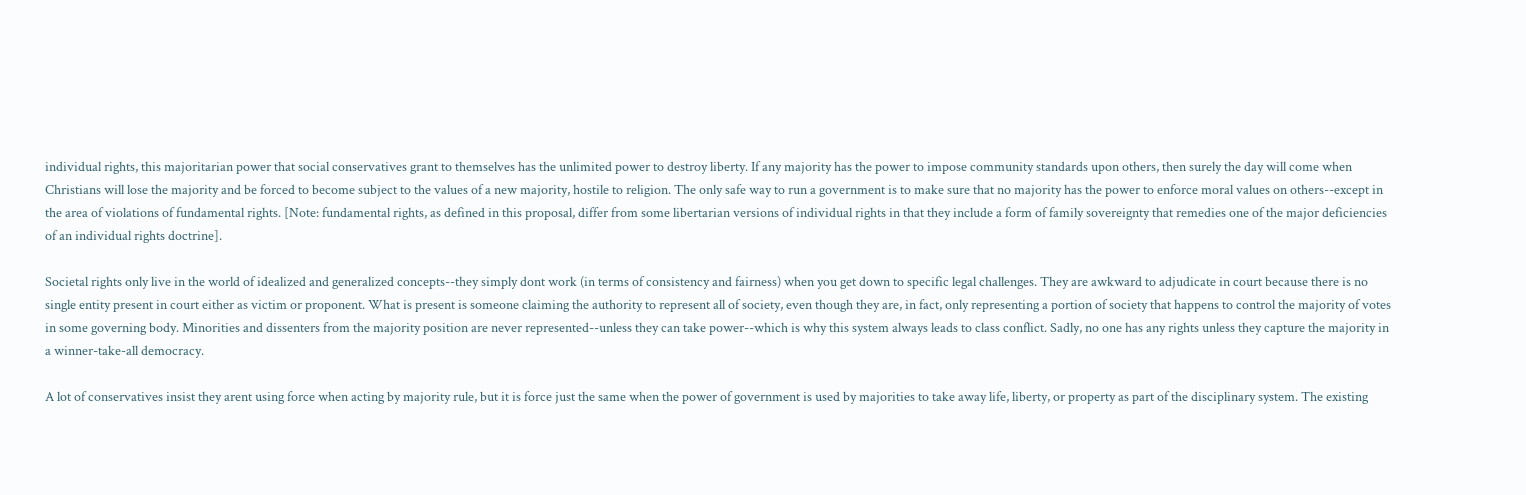individual rights, this majoritarian power that social conservatives grant to themselves has the unlimited power to destroy liberty. If any majority has the power to impose community standards upon others, then surely the day will come when Christians will lose the majority and be forced to become subject to the values of a new majority, hostile to religion. The only safe way to run a government is to make sure that no majority has the power to enforce moral values on others--except in the area of violations of fundamental rights. [Note: fundamental rights, as defined in this proposal, differ from some libertarian versions of individual rights in that they include a form of family sovereignty that remedies one of the major deficiencies of an individual rights doctrine].

Societal rights only live in the world of idealized and generalized concepts--they simply dont work (in terms of consistency and fairness) when you get down to specific legal challenges. They are awkward to adjudicate in court because there is no single entity present in court either as victim or proponent. What is present is someone claiming the authority to represent all of society, even though they are, in fact, only representing a portion of society that happens to control the majority of votes in some governing body. Minorities and dissenters from the majority position are never represented--unless they can take power--which is why this system always leads to class conflict. Sadly, no one has any rights unless they capture the majority in a winner-take-all democracy.

A lot of conservatives insist they arent using force when acting by majority rule, but it is force just the same when the power of government is used by majorities to take away life, liberty, or property as part of the disciplinary system. The existing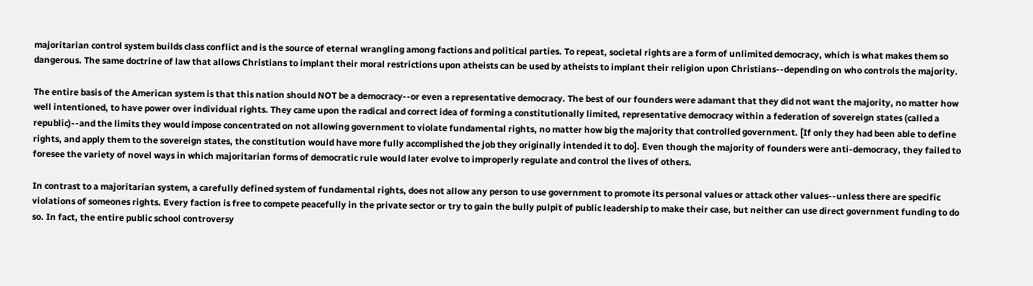majoritarian control system builds class conflict and is the source of eternal wrangling among factions and political parties. To repeat, societal rights are a form of unlimited democracy, which is what makes them so dangerous. The same doctrine of law that allows Christians to implant their moral restrictions upon atheists can be used by atheists to implant their religion upon Christians--depending on who controls the majority.

The entire basis of the American system is that this nation should NOT be a democracy--or even a representative democracy. The best of our founders were adamant that they did not want the majority, no matter how well intentioned, to have power over individual rights. They came upon the radical and correct idea of forming a constitutionally limited, representative democracy within a federation of sovereign states (called a republic)--and the limits they would impose concentrated on not allowing government to violate fundamental rights, no matter how big the majority that controlled government. [If only they had been able to define rights, and apply them to the sovereign states, the constitution would have more fully accomplished the job they originally intended it to do]. Even though the majority of founders were anti-democracy, they failed to foresee the variety of novel ways in which majoritarian forms of democratic rule would later evolve to improperly regulate and control the lives of others.

In contrast to a majoritarian system, a carefully defined system of fundamental rights, does not allow any person to use government to promote its personal values or attack other values--unless there are specific violations of someones rights. Every faction is free to compete peacefully in the private sector or try to gain the bully pulpit of public leadership to make their case, but neither can use direct government funding to do so. In fact, the entire public school controversy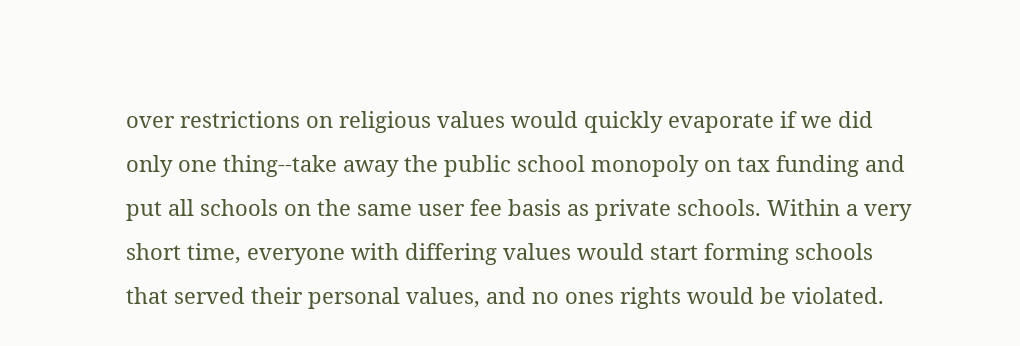over restrictions on religious values would quickly evaporate if we did only one thing--take away the public school monopoly on tax funding and put all schools on the same user fee basis as private schools. Within a very short time, everyone with differing values would start forming schools that served their personal values, and no ones rights would be violated.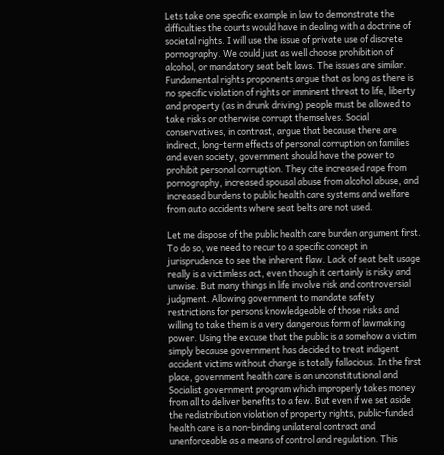Lets take one specific example in law to demonstrate the difficulties the courts would have in dealing with a doctrine of societal rights. I will use the issue of private use of discrete pornography. We could just as well choose prohibition of alcohol, or mandatory seat belt laws. The issues are similar. Fundamental rights proponents argue that as long as there is no specific violation of rights or imminent threat to life, liberty and property (as in drunk driving) people must be allowed to take risks or otherwise corrupt themselves. Social conservatives, in contrast, argue that because there are indirect, long-term effects of personal corruption on families and even society, government should have the power to prohibit personal corruption. They cite increased rape from pornography, increased spousal abuse from alcohol abuse, and increased burdens to public health care systems and welfare from auto accidents where seat belts are not used.

Let me dispose of the public health care burden argument first. To do so, we need to recur to a specific concept in jurisprudence to see the inherent flaw. Lack of seat belt usage really is a victimless act, even though it certainly is risky and unwise. But many things in life involve risk and controversial judgment. Allowing government to mandate safety restrictions for persons knowledgeable of those risks and willing to take them is a very dangerous form of lawmaking power. Using the excuse that the public is a somehow a victim simply because government has decided to treat indigent accident victims without charge is totally fallacious. In the first place, government health care is an unconstitutional and Socialist government program which improperly takes money from all to deliver benefits to a few. But even if we set aside the redistribution violation of property rights, public-funded health care is a non-binding unilateral contract and unenforceable as a means of control and regulation. This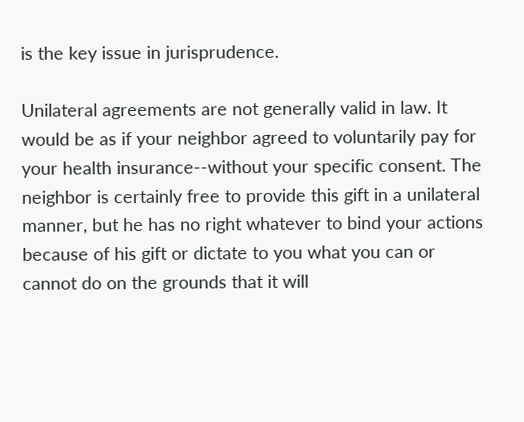is the key issue in jurisprudence.

Unilateral agreements are not generally valid in law. It would be as if your neighbor agreed to voluntarily pay for your health insurance--without your specific consent. The neighbor is certainly free to provide this gift in a unilateral manner, but he has no right whatever to bind your actions because of his gift or dictate to you what you can or cannot do on the grounds that it will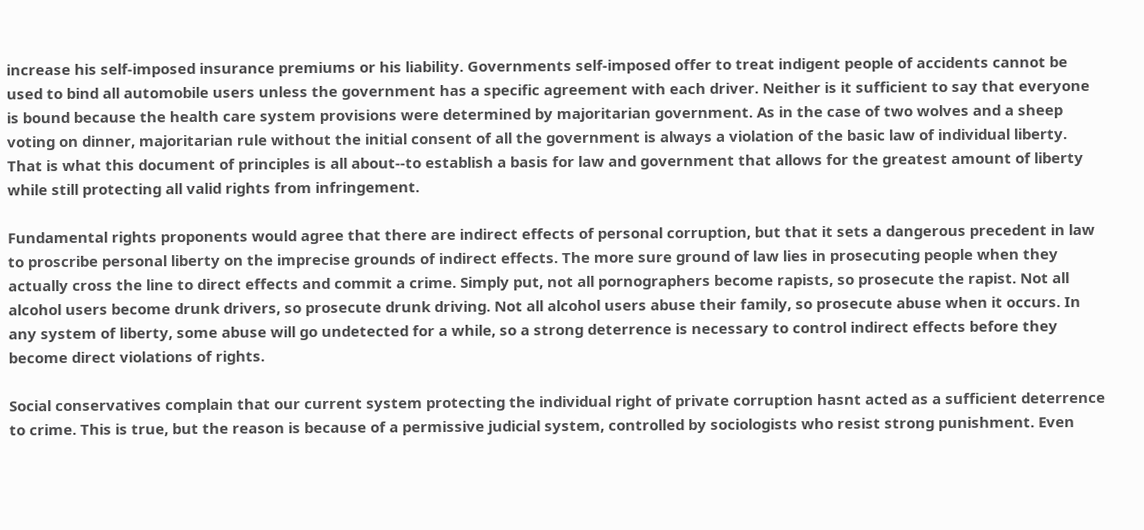increase his self-imposed insurance premiums or his liability. Governments self-imposed offer to treat indigent people of accidents cannot be used to bind all automobile users unless the government has a specific agreement with each driver. Neither is it sufficient to say that everyone is bound because the health care system provisions were determined by majoritarian government. As in the case of two wolves and a sheep voting on dinner, majoritarian rule without the initial consent of all the government is always a violation of the basic law of individual liberty. That is what this document of principles is all about--to establish a basis for law and government that allows for the greatest amount of liberty while still protecting all valid rights from infringement.

Fundamental rights proponents would agree that there are indirect effects of personal corruption, but that it sets a dangerous precedent in law to proscribe personal liberty on the imprecise grounds of indirect effects. The more sure ground of law lies in prosecuting people when they actually cross the line to direct effects and commit a crime. Simply put, not all pornographers become rapists, so prosecute the rapist. Not all alcohol users become drunk drivers, so prosecute drunk driving. Not all alcohol users abuse their family, so prosecute abuse when it occurs. In any system of liberty, some abuse will go undetected for a while, so a strong deterrence is necessary to control indirect effects before they become direct violations of rights.

Social conservatives complain that our current system protecting the individual right of private corruption hasnt acted as a sufficient deterrence to crime. This is true, but the reason is because of a permissive judicial system, controlled by sociologists who resist strong punishment. Even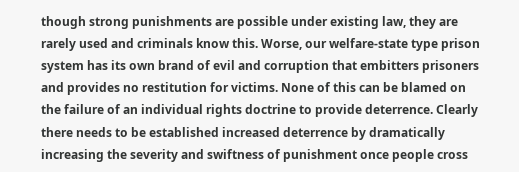though strong punishments are possible under existing law, they are rarely used and criminals know this. Worse, our welfare-state type prison system has its own brand of evil and corruption that embitters prisoners and provides no restitution for victims. None of this can be blamed on the failure of an individual rights doctrine to provide deterrence. Clearly there needs to be established increased deterrence by dramatically increasing the severity and swiftness of punishment once people cross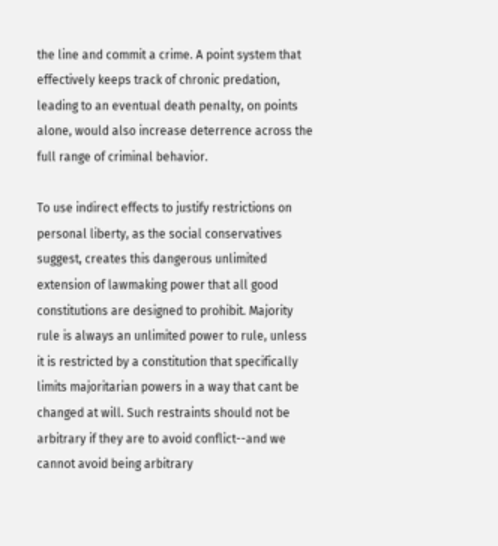the line and commit a crime. A point system that effectively keeps track of chronic predation, leading to an eventual death penalty, on points alone, would also increase deterrence across the full range of criminal behavior.

To use indirect effects to justify restrictions on personal liberty, as the social conservatives suggest, creates this dangerous unlimited extension of lawmaking power that all good constitutions are designed to prohibit. Majority rule is always an unlimited power to rule, unless it is restricted by a constitution that specifically limits majoritarian powers in a way that cant be changed at will. Such restraints should not be arbitrary if they are to avoid conflict--and we cannot avoid being arbitrary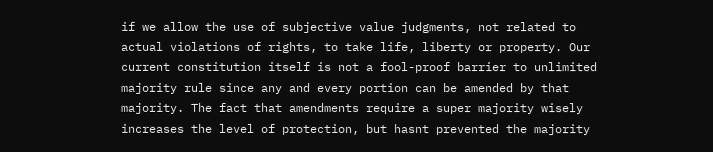if we allow the use of subjective value judgments, not related to actual violations of rights, to take life, liberty or property. Our current constitution itself is not a fool-proof barrier to unlimited majority rule since any and every portion can be amended by that majority. The fact that amendments require a super majority wisely increases the level of protection, but hasnt prevented the majority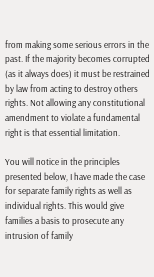from making some serious errors in the past. If the majority becomes corrupted (as it always does) it must be restrained by law from acting to destroy others rights. Not allowing any constitutional amendment to violate a fundamental right is that essential limitation.

You will notice in the principles presented below, I have made the case for separate family rights as well as individual rights. This would give families a basis to prosecute any intrusion of family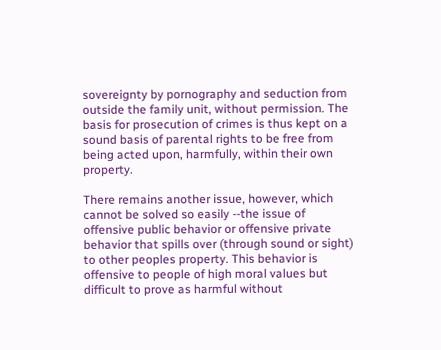sovereignty by pornography and seduction from outside the family unit, without permission. The basis for prosecution of crimes is thus kept on a sound basis of parental rights to be free from being acted upon, harmfully, within their own property.

There remains another issue, however, which cannot be solved so easily --the issue of offensive public behavior or offensive private behavior that spills over (through sound or sight) to other peoples property. This behavior is offensive to people of high moral values but difficult to prove as harmful without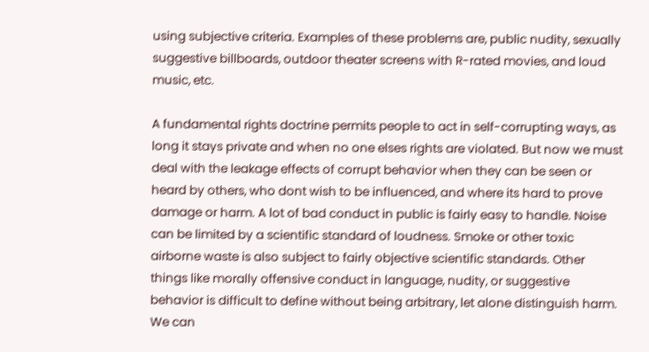using subjective criteria. Examples of these problems are, public nudity, sexually suggestive billboards, outdoor theater screens with R-rated movies, and loud music, etc.

A fundamental rights doctrine permits people to act in self-corrupting ways, as long it stays private and when no one elses rights are violated. But now we must deal with the leakage effects of corrupt behavior when they can be seen or heard by others, who dont wish to be influenced, and where its hard to prove damage or harm. A lot of bad conduct in public is fairly easy to handle. Noise can be limited by a scientific standard of loudness. Smoke or other toxic airborne waste is also subject to fairly objective scientific standards. Other things like morally offensive conduct in language, nudity, or suggestive behavior is difficult to define without being arbitrary, let alone distinguish harm. We can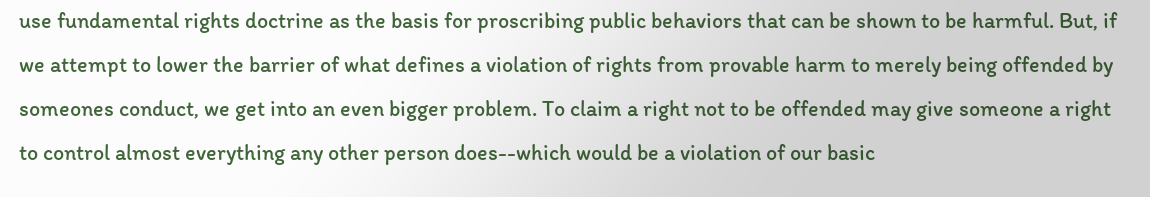use fundamental rights doctrine as the basis for proscribing public behaviors that can be shown to be harmful. But, if we attempt to lower the barrier of what defines a violation of rights from provable harm to merely being offended by someones conduct, we get into an even bigger problem. To claim a right not to be offended may give someone a right to control almost everything any other person does--which would be a violation of our basic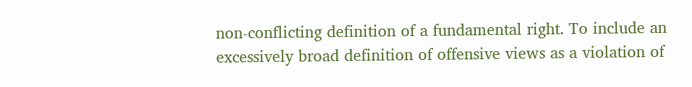non-conflicting definition of a fundamental right. To include an excessively broad definition of offensive views as a violation of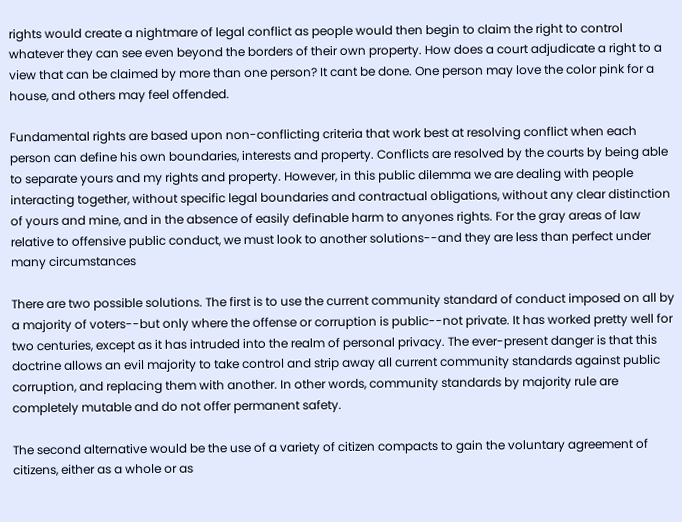rights would create a nightmare of legal conflict as people would then begin to claim the right to control whatever they can see even beyond the borders of their own property. How does a court adjudicate a right to a view that can be claimed by more than one person? It cant be done. One person may love the color pink for a house, and others may feel offended.

Fundamental rights are based upon non-conflicting criteria that work best at resolving conflict when each person can define his own boundaries, interests and property. Conflicts are resolved by the courts by being able to separate yours and my rights and property. However, in this public dilemma we are dealing with people interacting together, without specific legal boundaries and contractual obligations, without any clear distinction of yours and mine, and in the absence of easily definable harm to anyones rights. For the gray areas of law relative to offensive public conduct, we must look to another solutions--and they are less than perfect under many circumstances

There are two possible solutions. The first is to use the current community standard of conduct imposed on all by a majority of voters--but only where the offense or corruption is public--not private. It has worked pretty well for two centuries, except as it has intruded into the realm of personal privacy. The ever-present danger is that this doctrine allows an evil majority to take control and strip away all current community standards against public corruption, and replacing them with another. In other words, community standards by majority rule are completely mutable and do not offer permanent safety.

The second alternative would be the use of a variety of citizen compacts to gain the voluntary agreement of citizens, either as a whole or as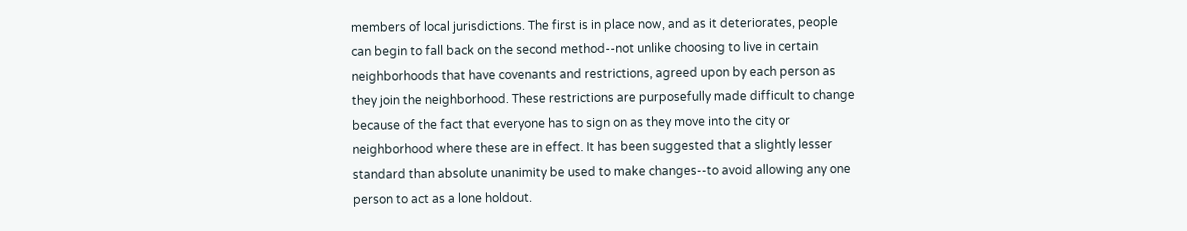members of local jurisdictions. The first is in place now, and as it deteriorates, people can begin to fall back on the second method--not unlike choosing to live in certain neighborhoods that have covenants and restrictions, agreed upon by each person as they join the neighborhood. These restrictions are purposefully made difficult to change because of the fact that everyone has to sign on as they move into the city or neighborhood where these are in effect. It has been suggested that a slightly lesser standard than absolute unanimity be used to make changes--to avoid allowing any one person to act as a lone holdout.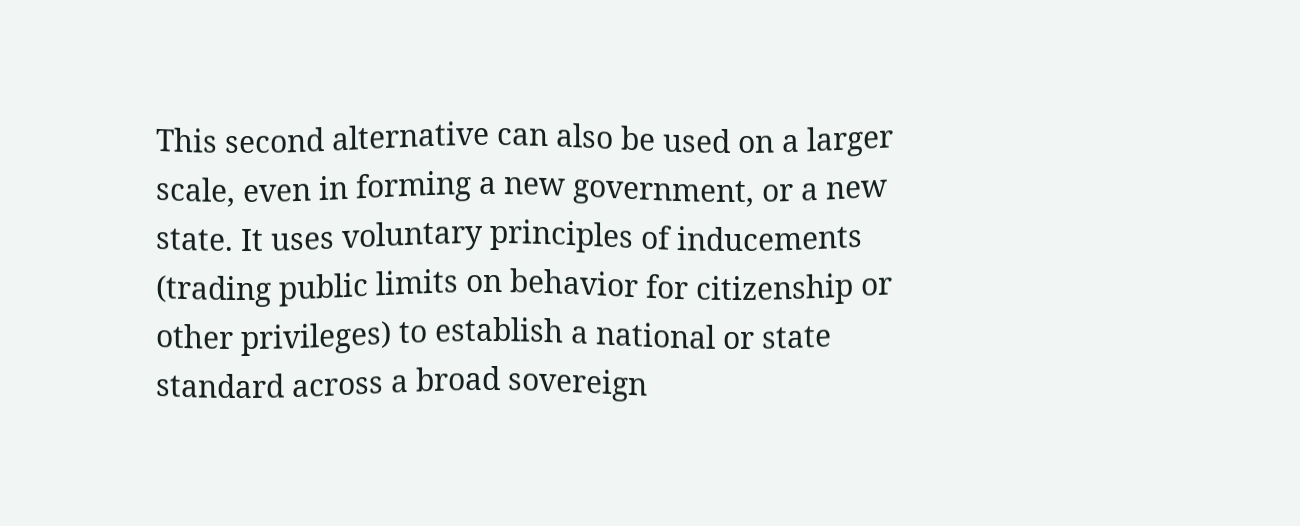This second alternative can also be used on a larger scale, even in forming a new government, or a new state. It uses voluntary principles of inducements (trading public limits on behavior for citizenship or other privileges) to establish a national or state standard across a broad sovereign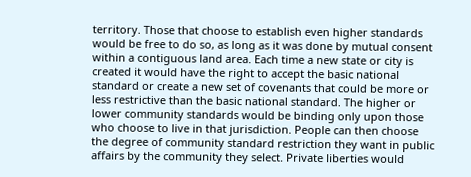territory. Those that choose to establish even higher standards would be free to do so, as long as it was done by mutual consent within a contiguous land area. Each time a new state or city is created it would have the right to accept the basic national standard or create a new set of covenants that could be more or less restrictive than the basic national standard. The higher or lower community standards would be binding only upon those who choose to live in that jurisdiction. People can then choose the degree of community standard restriction they want in public affairs by the community they select. Private liberties would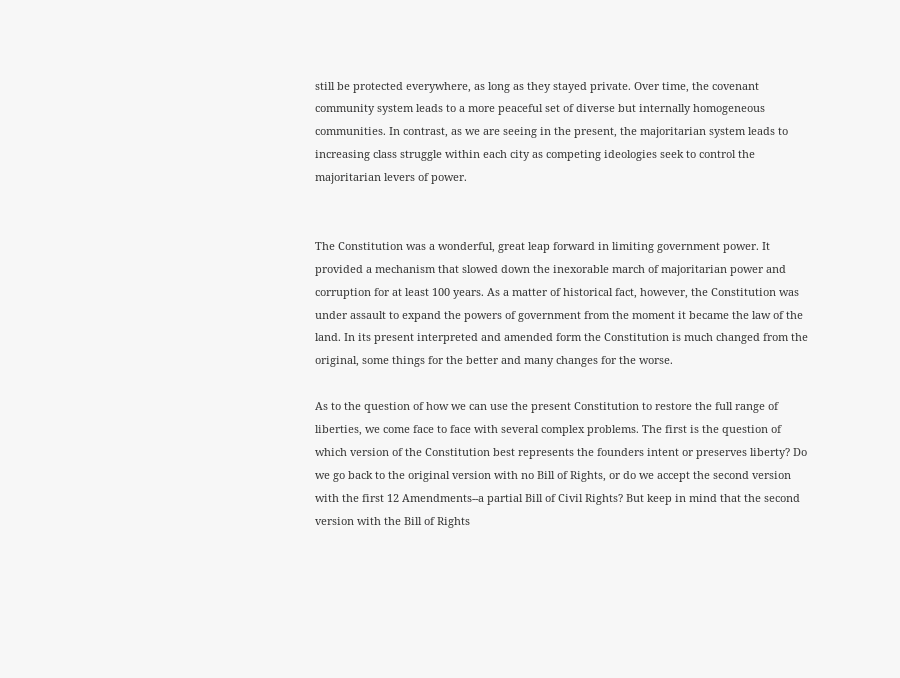still be protected everywhere, as long as they stayed private. Over time, the covenant community system leads to a more peaceful set of diverse but internally homogeneous communities. In contrast, as we are seeing in the present, the majoritarian system leads to increasing class struggle within each city as competing ideologies seek to control the majoritarian levers of power.


The Constitution was a wonderful, great leap forward in limiting government power. It provided a mechanism that slowed down the inexorable march of majoritarian power and corruption for at least 100 years. As a matter of historical fact, however, the Constitution was under assault to expand the powers of government from the moment it became the law of the land. In its present interpreted and amended form the Constitution is much changed from the original, some things for the better and many changes for the worse.

As to the question of how we can use the present Constitution to restore the full range of liberties, we come face to face with several complex problems. The first is the question of which version of the Constitution best represents the founders intent or preserves liberty? Do we go back to the original version with no Bill of Rights, or do we accept the second version with the first 12 Amendments--a partial Bill of Civil Rights? But keep in mind that the second version with the Bill of Rights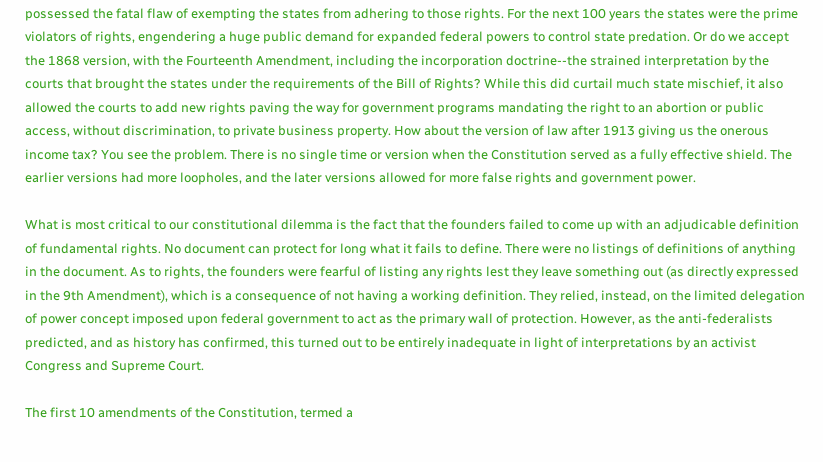possessed the fatal flaw of exempting the states from adhering to those rights. For the next 100 years the states were the prime violators of rights, engendering a huge public demand for expanded federal powers to control state predation. Or do we accept the 1868 version, with the Fourteenth Amendment, including the incorporation doctrine--the strained interpretation by the courts that brought the states under the requirements of the Bill of Rights? While this did curtail much state mischief, it also allowed the courts to add new rights paving the way for government programs mandating the right to an abortion or public access, without discrimination, to private business property. How about the version of law after 1913 giving us the onerous income tax? You see the problem. There is no single time or version when the Constitution served as a fully effective shield. The earlier versions had more loopholes, and the later versions allowed for more false rights and government power.

What is most critical to our constitutional dilemma is the fact that the founders failed to come up with an adjudicable definition of fundamental rights. No document can protect for long what it fails to define. There were no listings of definitions of anything in the document. As to rights, the founders were fearful of listing any rights lest they leave something out (as directly expressed in the 9th Amendment), which is a consequence of not having a working definition. They relied, instead, on the limited delegation of power concept imposed upon federal government to act as the primary wall of protection. However, as the anti-federalists predicted, and as history has confirmed, this turned out to be entirely inadequate in light of interpretations by an activist Congress and Supreme Court.

The first 10 amendments of the Constitution, termed a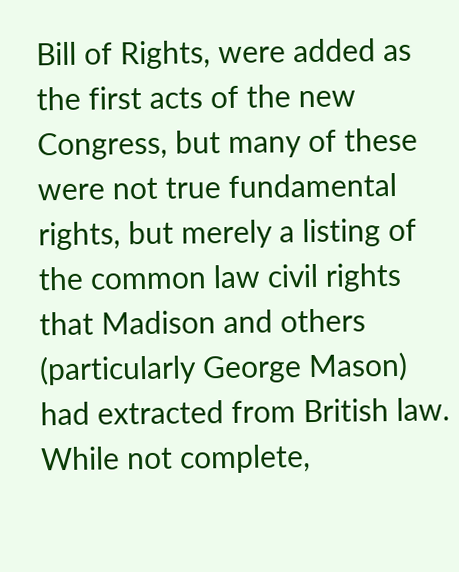Bill of Rights, were added as the first acts of the new Congress, but many of these were not true fundamental rights, but merely a listing of the common law civil rights that Madison and others (particularly George Mason) had extracted from British law. While not complete,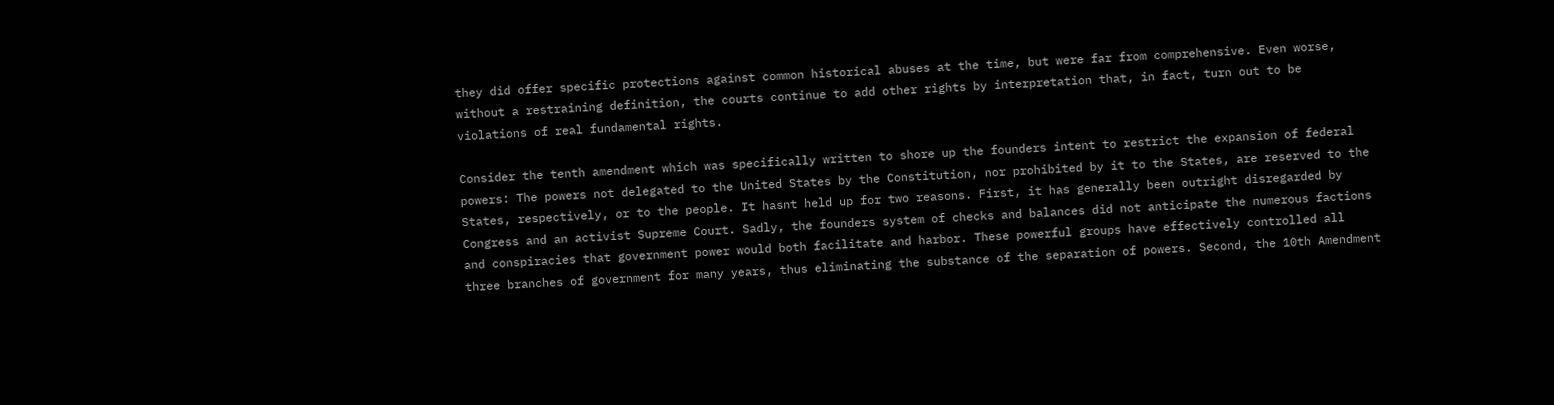they did offer specific protections against common historical abuses at the time, but were far from comprehensive. Even worse, without a restraining definition, the courts continue to add other rights by interpretation that, in fact, turn out to be violations of real fundamental rights.

Consider the tenth amendment which was specifically written to shore up the founders intent to restrict the expansion of federal powers: The powers not delegated to the United States by the Constitution, nor prohibited by it to the States, are reserved to the States, respectively, or to the people. It hasnt held up for two reasons. First, it has generally been outright disregarded by Congress and an activist Supreme Court. Sadly, the founders system of checks and balances did not anticipate the numerous factions and conspiracies that government power would both facilitate and harbor. These powerful groups have effectively controlled all three branches of government for many years, thus eliminating the substance of the separation of powers. Second, the 10th Amendment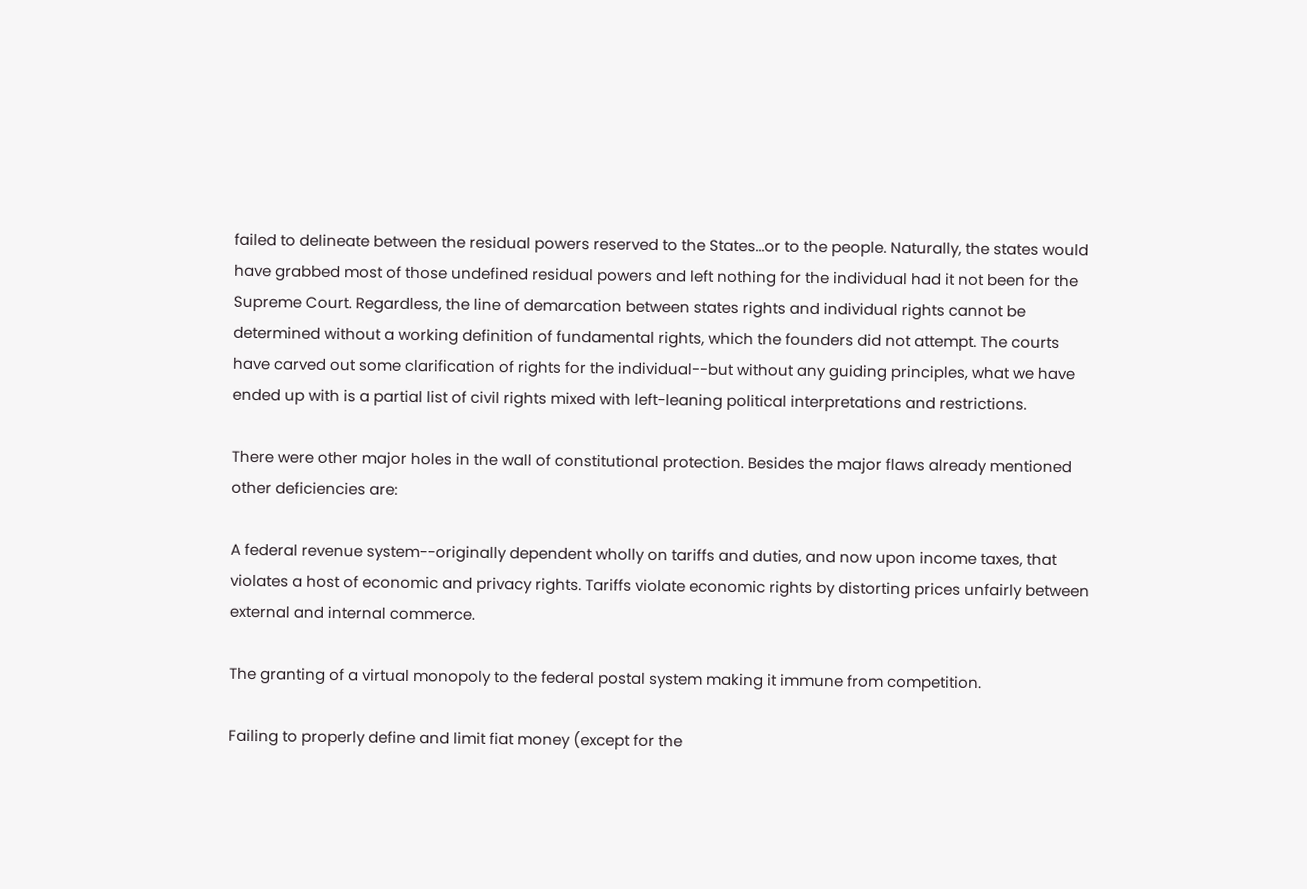failed to delineate between the residual powers reserved to the States...or to the people. Naturally, the states would have grabbed most of those undefined residual powers and left nothing for the individual had it not been for the Supreme Court. Regardless, the line of demarcation between states rights and individual rights cannot be determined without a working definition of fundamental rights, which the founders did not attempt. The courts have carved out some clarification of rights for the individual--but without any guiding principles, what we have ended up with is a partial list of civil rights mixed with left-leaning political interpretations and restrictions.

There were other major holes in the wall of constitutional protection. Besides the major flaws already mentioned other deficiencies are:

A federal revenue system--originally dependent wholly on tariffs and duties, and now upon income taxes, that violates a host of economic and privacy rights. Tariffs violate economic rights by distorting prices unfairly between external and internal commerce.

The granting of a virtual monopoly to the federal postal system making it immune from competition.

Failing to properly define and limit fiat money (except for the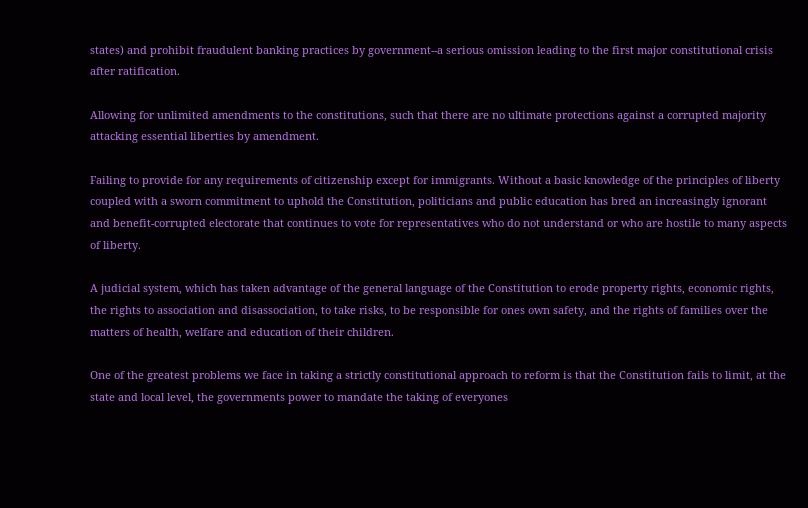states) and prohibit fraudulent banking practices by government--a serious omission leading to the first major constitutional crisis after ratification.

Allowing for unlimited amendments to the constitutions, such that there are no ultimate protections against a corrupted majority attacking essential liberties by amendment.

Failing to provide for any requirements of citizenship except for immigrants. Without a basic knowledge of the principles of liberty coupled with a sworn commitment to uphold the Constitution, politicians and public education has bred an increasingly ignorant and benefit-corrupted electorate that continues to vote for representatives who do not understand or who are hostile to many aspects of liberty.

A judicial system, which has taken advantage of the general language of the Constitution to erode property rights, economic rights, the rights to association and disassociation, to take risks, to be responsible for ones own safety, and the rights of families over the matters of health, welfare and education of their children.

One of the greatest problems we face in taking a strictly constitutional approach to reform is that the Constitution fails to limit, at the state and local level, the governments power to mandate the taking of everyones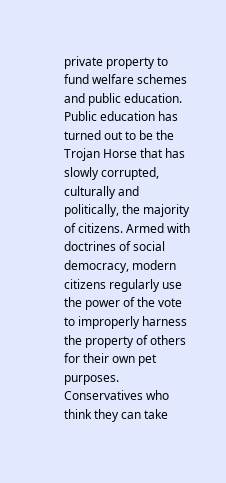private property to fund welfare schemes and public education. Public education has turned out to be the Trojan Horse that has slowly corrupted, culturally and politically, the majority of citizens. Armed with doctrines of social democracy, modern citizens regularly use the power of the vote to improperly harness the property of others for their own pet purposes. Conservatives who think they can take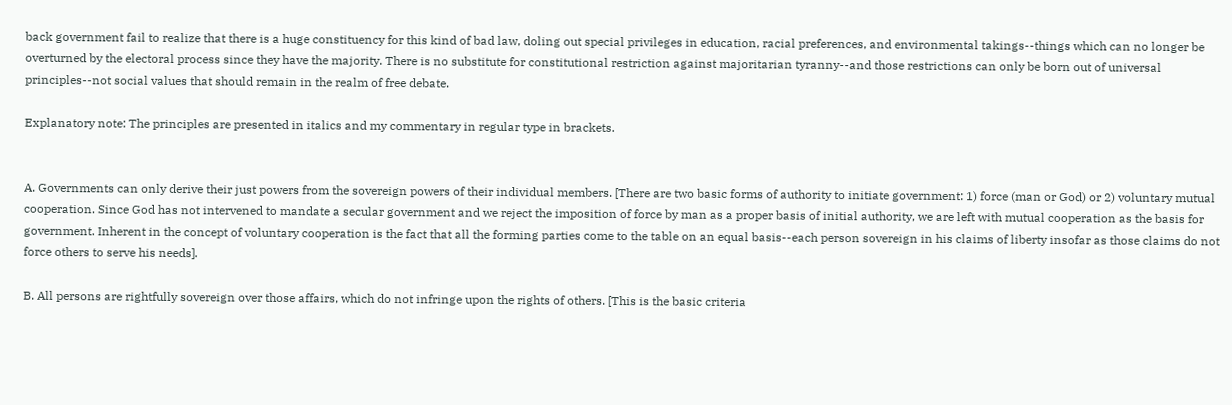back government fail to realize that there is a huge constituency for this kind of bad law, doling out special privileges in education, racial preferences, and environmental takings--things which can no longer be overturned by the electoral process since they have the majority. There is no substitute for constitutional restriction against majoritarian tyranny--and those restrictions can only be born out of universal principles--not social values that should remain in the realm of free debate.

Explanatory note: The principles are presented in italics and my commentary in regular type in brackets.


A. Governments can only derive their just powers from the sovereign powers of their individual members. [There are two basic forms of authority to initiate government: 1) force (man or God) or 2) voluntary mutual cooperation. Since God has not intervened to mandate a secular government and we reject the imposition of force by man as a proper basis of initial authority, we are left with mutual cooperation as the basis for government. Inherent in the concept of voluntary cooperation is the fact that all the forming parties come to the table on an equal basis--each person sovereign in his claims of liberty insofar as those claims do not force others to serve his needs].

B. All persons are rightfully sovereign over those affairs, which do not infringe upon the rights of others. [This is the basic criteria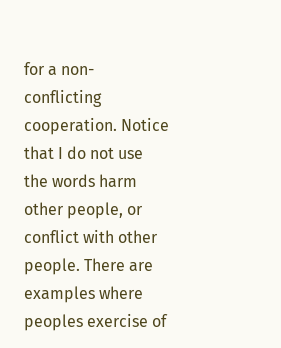for a non-conflicting cooperation. Notice that I do not use the words harm other people, or conflict with other people. There are examples where peoples exercise of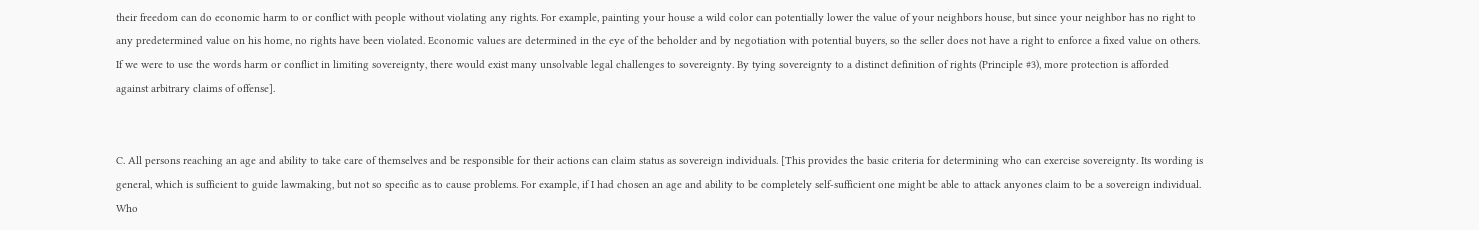their freedom can do economic harm to or conflict with people without violating any rights. For example, painting your house a wild color can potentially lower the value of your neighbors house, but since your neighbor has no right to any predetermined value on his home, no rights have been violated. Economic values are determined in the eye of the beholder and by negotiation with potential buyers, so the seller does not have a right to enforce a fixed value on others. If we were to use the words harm or conflict in limiting sovereignty, there would exist many unsolvable legal challenges to sovereignty. By tying sovereignty to a distinct definition of rights (Principle #3), more protection is afforded against arbitrary claims of offense].


C. All persons reaching an age and ability to take care of themselves and be responsible for their actions can claim status as sovereign individuals. [This provides the basic criteria for determining who can exercise sovereignty. Its wording is general, which is sufficient to guide lawmaking, but not so specific as to cause problems. For example, if I had chosen an age and ability to be completely self-sufficient one might be able to attack anyones claim to be a sovereign individual. Who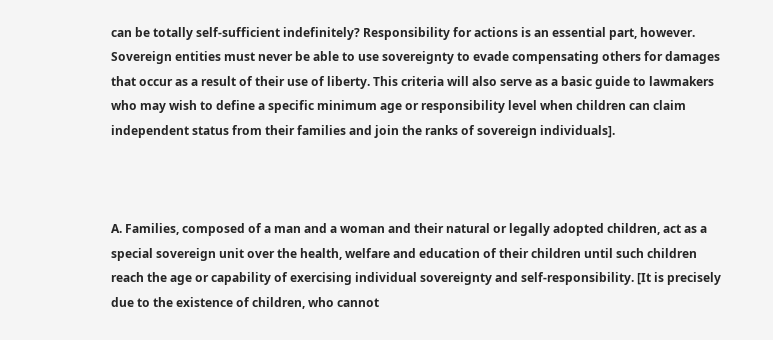can be totally self-sufficient indefinitely? Responsibility for actions is an essential part, however. Sovereign entities must never be able to use sovereignty to evade compensating others for damages that occur as a result of their use of liberty. This criteria will also serve as a basic guide to lawmakers who may wish to define a specific minimum age or responsibility level when children can claim independent status from their families and join the ranks of sovereign individuals].



A. Families, composed of a man and a woman and their natural or legally adopted children, act as a special sovereign unit over the health, welfare and education of their children until such children reach the age or capability of exercising individual sovereignty and self-responsibility. [It is precisely due to the existence of children, who cannot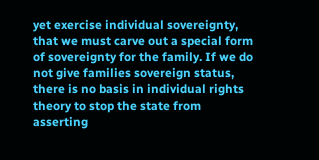yet exercise individual sovereignty, that we must carve out a special form of sovereignty for the family. If we do not give families sovereign status, there is no basis in individual rights theory to stop the state from asserting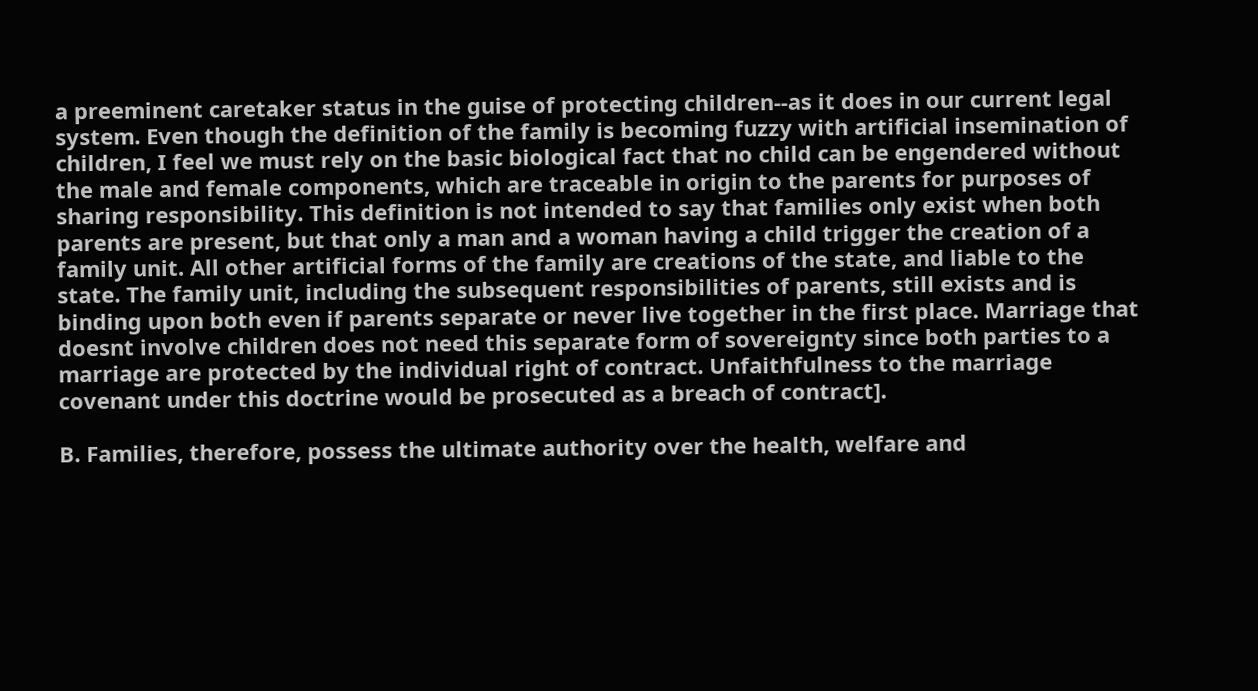a preeminent caretaker status in the guise of protecting children--as it does in our current legal system. Even though the definition of the family is becoming fuzzy with artificial insemination of children, I feel we must rely on the basic biological fact that no child can be engendered without the male and female components, which are traceable in origin to the parents for purposes of sharing responsibility. This definition is not intended to say that families only exist when both parents are present, but that only a man and a woman having a child trigger the creation of a family unit. All other artificial forms of the family are creations of the state, and liable to the state. The family unit, including the subsequent responsibilities of parents, still exists and is binding upon both even if parents separate or never live together in the first place. Marriage that doesnt involve children does not need this separate form of sovereignty since both parties to a marriage are protected by the individual right of contract. Unfaithfulness to the marriage covenant under this doctrine would be prosecuted as a breach of contract].

B. Families, therefore, possess the ultimate authority over the health, welfare and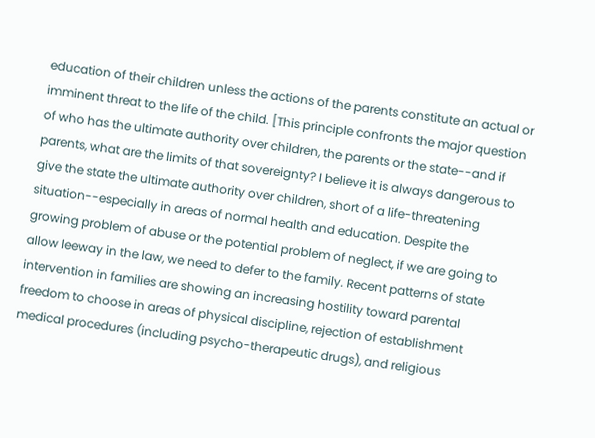education of their children unless the actions of the parents constitute an actual or imminent threat to the life of the child. [This principle confronts the major question of who has the ultimate authority over children, the parents or the state--and if parents, what are the limits of that sovereignty? I believe it is always dangerous to give the state the ultimate authority over children, short of a life-threatening situation--especially in areas of normal health and education. Despite the growing problem of abuse or the potential problem of neglect, if we are going to allow leeway in the law, we need to defer to the family. Recent patterns of state intervention in families are showing an increasing hostility toward parental freedom to choose in areas of physical discipline, rejection of establishment medical procedures (including psycho-therapeutic drugs), and religious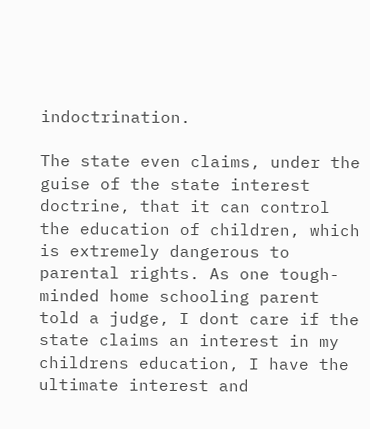indoctrination.

The state even claims, under the guise of the state interest doctrine, that it can control the education of children, which is extremely dangerous to parental rights. As one tough-minded home schooling parent told a judge, I dont care if the state claims an interest in my childrens education, I have the ultimate interest and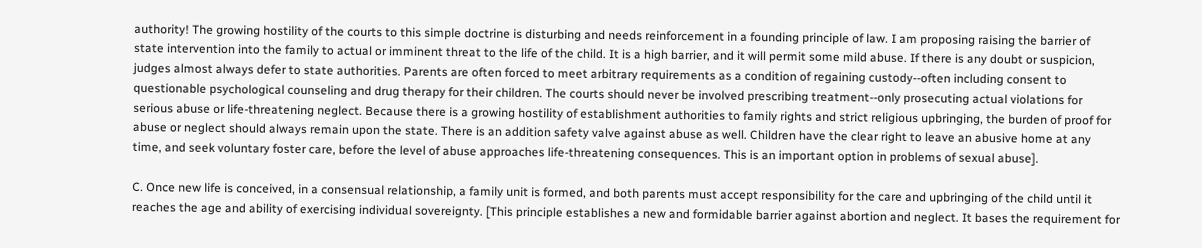authority! The growing hostility of the courts to this simple doctrine is disturbing and needs reinforcement in a founding principle of law. I am proposing raising the barrier of state intervention into the family to actual or imminent threat to the life of the child. It is a high barrier, and it will permit some mild abuse. If there is any doubt or suspicion, judges almost always defer to state authorities. Parents are often forced to meet arbitrary requirements as a condition of regaining custody--often including consent to questionable psychological counseling and drug therapy for their children. The courts should never be involved prescribing treatment--only prosecuting actual violations for serious abuse or life-threatening neglect. Because there is a growing hostility of establishment authorities to family rights and strict religious upbringing, the burden of proof for abuse or neglect should always remain upon the state. There is an addition safety valve against abuse as well. Children have the clear right to leave an abusive home at any time, and seek voluntary foster care, before the level of abuse approaches life-threatening consequences. This is an important option in problems of sexual abuse].

C. Once new life is conceived, in a consensual relationship, a family unit is formed, and both parents must accept responsibility for the care and upbringing of the child until it reaches the age and ability of exercising individual sovereignty. [This principle establishes a new and formidable barrier against abortion and neglect. It bases the requirement for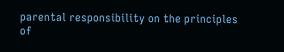parental responsibility on the principles of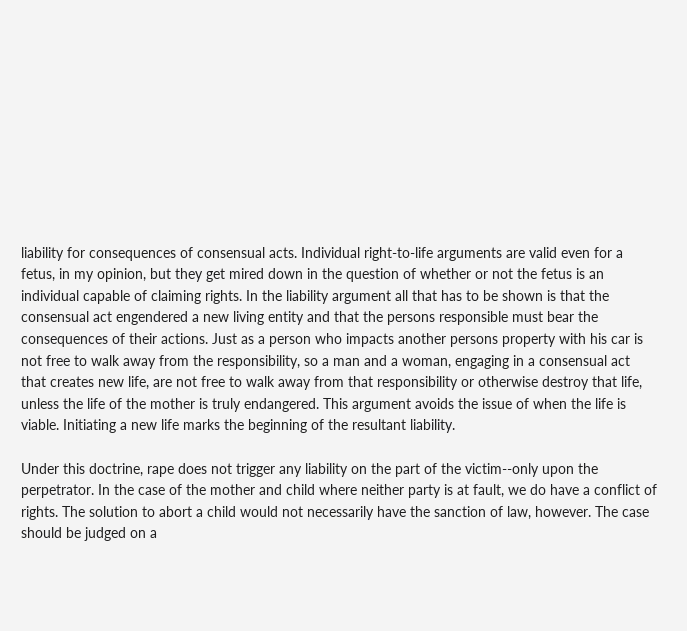liability for consequences of consensual acts. Individual right-to-life arguments are valid even for a fetus, in my opinion, but they get mired down in the question of whether or not the fetus is an individual capable of claiming rights. In the liability argument all that has to be shown is that the consensual act engendered a new living entity and that the persons responsible must bear the consequences of their actions. Just as a person who impacts another persons property with his car is not free to walk away from the responsibility, so a man and a woman, engaging in a consensual act that creates new life, are not free to walk away from that responsibility or otherwise destroy that life, unless the life of the mother is truly endangered. This argument avoids the issue of when the life is viable. Initiating a new life marks the beginning of the resultant liability.

Under this doctrine, rape does not trigger any liability on the part of the victim--only upon the perpetrator. In the case of the mother and child where neither party is at fault, we do have a conflict of rights. The solution to abort a child would not necessarily have the sanction of law, however. The case should be judged on a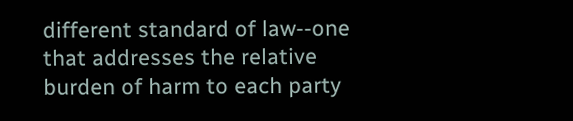different standard of law--one that addresses the relative burden of harm to each party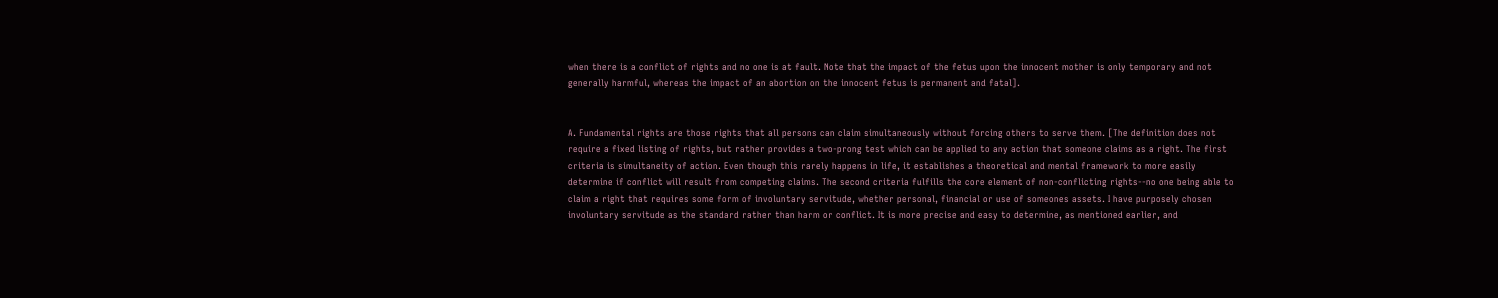when there is a conflict of rights and no one is at fault. Note that the impact of the fetus upon the innocent mother is only temporary and not generally harmful, whereas the impact of an abortion on the innocent fetus is permanent and fatal].


A. Fundamental rights are those rights that all persons can claim simultaneously without forcing others to serve them. [The definition does not require a fixed listing of rights, but rather provides a two-prong test which can be applied to any action that someone claims as a right. The first criteria is simultaneity of action. Even though this rarely happens in life, it establishes a theoretical and mental framework to more easily determine if conflict will result from competing claims. The second criteria fulfills the core element of non-conflicting rights--no one being able to claim a right that requires some form of involuntary servitude, whether personal, financial or use of someones assets. I have purposely chosen involuntary servitude as the standard rather than harm or conflict. It is more precise and easy to determine, as mentioned earlier, and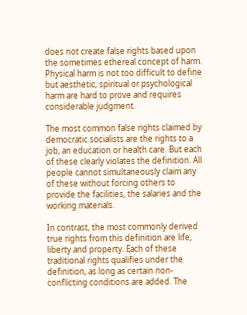does not create false rights based upon the sometimes ethereal concept of harm. Physical harm is not too difficult to define but aesthetic, spiritual or psychological harm are hard to prove and requires considerable judgment.

The most common false rights claimed by democratic socialists are the rights to a job, an education or health care. But each of these clearly violates the definition. All people cannot simultaneously claim any of these without forcing others to provide the facilities, the salaries and the working materials.

In contrast, the most commonly derived true rights from this definition are life, liberty and property. Each of these traditional rights qualifies under the definition, as long as certain non-conflicting conditions are added. The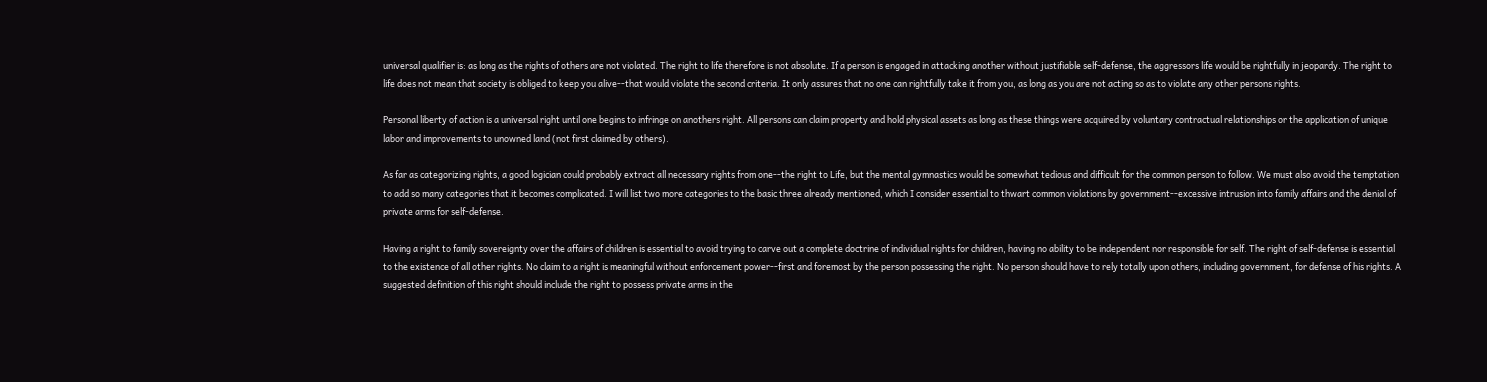universal qualifier is: as long as the rights of others are not violated. The right to life therefore is not absolute. If a person is engaged in attacking another without justifiable self-defense, the aggressors life would be rightfully in jeopardy. The right to life does not mean that society is obliged to keep you alive--that would violate the second criteria. It only assures that no one can rightfully take it from you, as long as you are not acting so as to violate any other persons rights.

Personal liberty of action is a universal right until one begins to infringe on anothers right. All persons can claim property and hold physical assets as long as these things were acquired by voluntary contractual relationships or the application of unique labor and improvements to unowned land (not first claimed by others).

As far as categorizing rights, a good logician could probably extract all necessary rights from one--the right to Life, but the mental gymnastics would be somewhat tedious and difficult for the common person to follow. We must also avoid the temptation to add so many categories that it becomes complicated. I will list two more categories to the basic three already mentioned, which I consider essential to thwart common violations by government--excessive intrusion into family affairs and the denial of private arms for self-defense.

Having a right to family sovereignty over the affairs of children is essential to avoid trying to carve out a complete doctrine of individual rights for children, having no ability to be independent nor responsible for self. The right of self-defense is essential to the existence of all other rights. No claim to a right is meaningful without enforcement power--first and foremost by the person possessing the right. No person should have to rely totally upon others, including government, for defense of his rights. A suggested definition of this right should include the right to possess private arms in the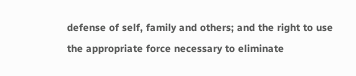defense of self, family and others; and the right to use the appropriate force necessary to eliminate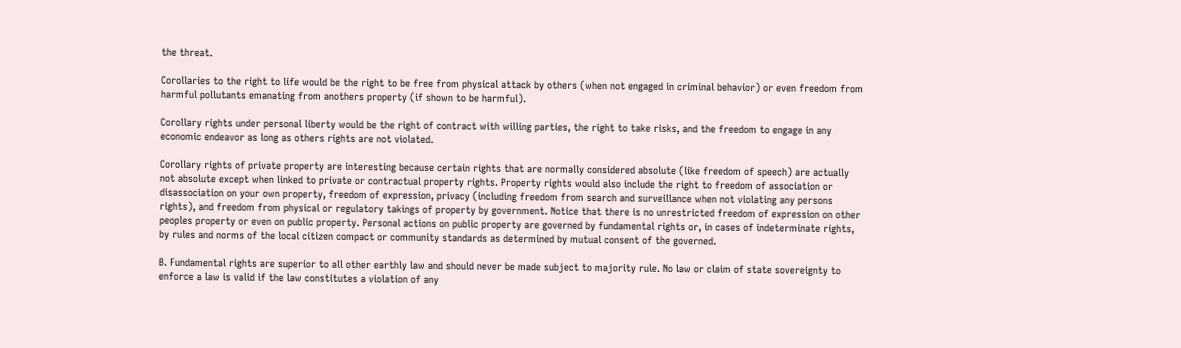the threat.

Corollaries to the right to life would be the right to be free from physical attack by others (when not engaged in criminal behavior) or even freedom from harmful pollutants emanating from anothers property (if shown to be harmful).

Corollary rights under personal liberty would be the right of contract with willing parties, the right to take risks, and the freedom to engage in any economic endeavor as long as others rights are not violated.

Corollary rights of private property are interesting because certain rights that are normally considered absolute (like freedom of speech) are actually not absolute except when linked to private or contractual property rights. Property rights would also include the right to freedom of association or disassociation on your own property, freedom of expression, privacy (including freedom from search and surveillance when not violating any persons rights), and freedom from physical or regulatory takings of property by government. Notice that there is no unrestricted freedom of expression on other peoples property or even on public property. Personal actions on public property are governed by fundamental rights or, in cases of indeterminate rights, by rules and norms of the local citizen compact or community standards as determined by mutual consent of the governed.

B. Fundamental rights are superior to all other earthly law and should never be made subject to majority rule. No law or claim of state sovereignty to enforce a law is valid if the law constitutes a violation of any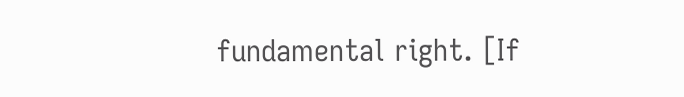fundamental right. [If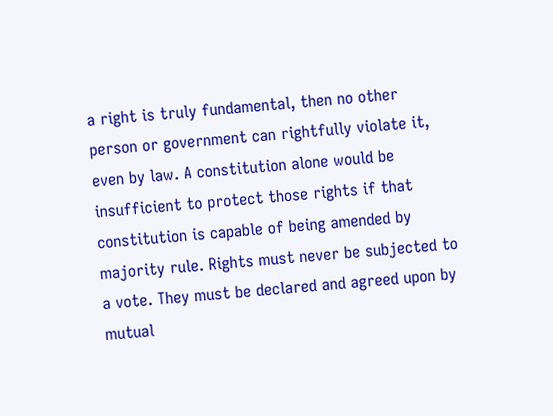a right is truly fundamental, then no other person or government can rightfully violate it, even by law. A constitution alone would be insufficient to protect those rights if that constitution is capable of being amended by majority rule. Rights must never be subjected to a vote. They must be declared and agreed upon by mutual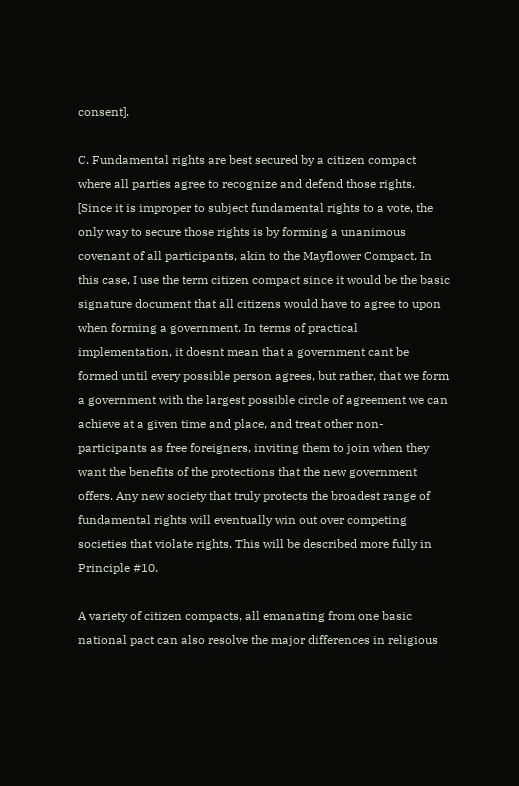consent].

C. Fundamental rights are best secured by a citizen compact where all parties agree to recognize and defend those rights. [Since it is improper to subject fundamental rights to a vote, the only way to secure those rights is by forming a unanimous covenant of all participants, akin to the Mayflower Compact. In this case, I use the term citizen compact since it would be the basic signature document that all citizens would have to agree to upon when forming a government. In terms of practical implementation, it doesnt mean that a government cant be formed until every possible person agrees, but rather, that we form a government with the largest possible circle of agreement we can achieve at a given time and place, and treat other non-participants as free foreigners, inviting them to join when they want the benefits of the protections that the new government offers. Any new society that truly protects the broadest range of fundamental rights will eventually win out over competing societies that violate rights. This will be described more fully in Principle #10.

A variety of citizen compacts, all emanating from one basic national pact can also resolve the major differences in religious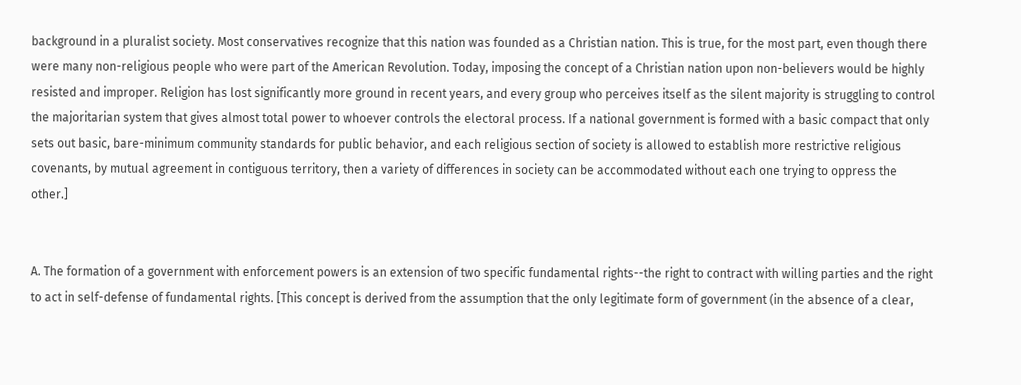background in a pluralist society. Most conservatives recognize that this nation was founded as a Christian nation. This is true, for the most part, even though there were many non-religious people who were part of the American Revolution. Today, imposing the concept of a Christian nation upon non-believers would be highly resisted and improper. Religion has lost significantly more ground in recent years, and every group who perceives itself as the silent majority is struggling to control the majoritarian system that gives almost total power to whoever controls the electoral process. If a national government is formed with a basic compact that only sets out basic, bare-minimum community standards for public behavior, and each religious section of society is allowed to establish more restrictive religious covenants, by mutual agreement in contiguous territory, then a variety of differences in society can be accommodated without each one trying to oppress the other.]


A. The formation of a government with enforcement powers is an extension of two specific fundamental rights--the right to contract with willing parties and the right to act in self-defense of fundamental rights. [This concept is derived from the assumption that the only legitimate form of government (in the absence of a clear,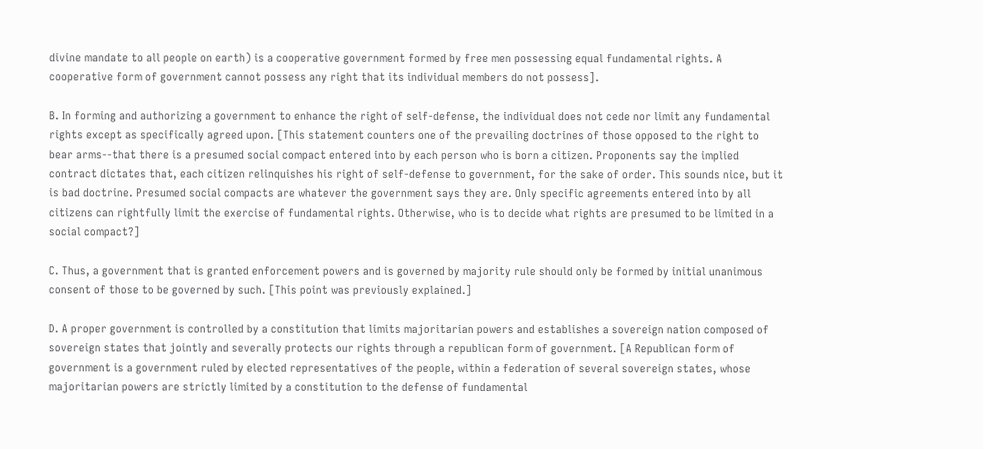divine mandate to all people on earth) is a cooperative government formed by free men possessing equal fundamental rights. A cooperative form of government cannot possess any right that its individual members do not possess].

B. In forming and authorizing a government to enhance the right of self-defense, the individual does not cede nor limit any fundamental rights except as specifically agreed upon. [This statement counters one of the prevailing doctrines of those opposed to the right to bear arms--that there is a presumed social compact entered into by each person who is born a citizen. Proponents say the implied contract dictates that, each citizen relinquishes his right of self-defense to government, for the sake of order. This sounds nice, but it is bad doctrine. Presumed social compacts are whatever the government says they are. Only specific agreements entered into by all citizens can rightfully limit the exercise of fundamental rights. Otherwise, who is to decide what rights are presumed to be limited in a social compact?]

C. Thus, a government that is granted enforcement powers and is governed by majority rule should only be formed by initial unanimous consent of those to be governed by such. [This point was previously explained.]

D. A proper government is controlled by a constitution that limits majoritarian powers and establishes a sovereign nation composed of sovereign states that jointly and severally protects our rights through a republican form of government. [A Republican form of government is a government ruled by elected representatives of the people, within a federation of several sovereign states, whose majoritarian powers are strictly limited by a constitution to the defense of fundamental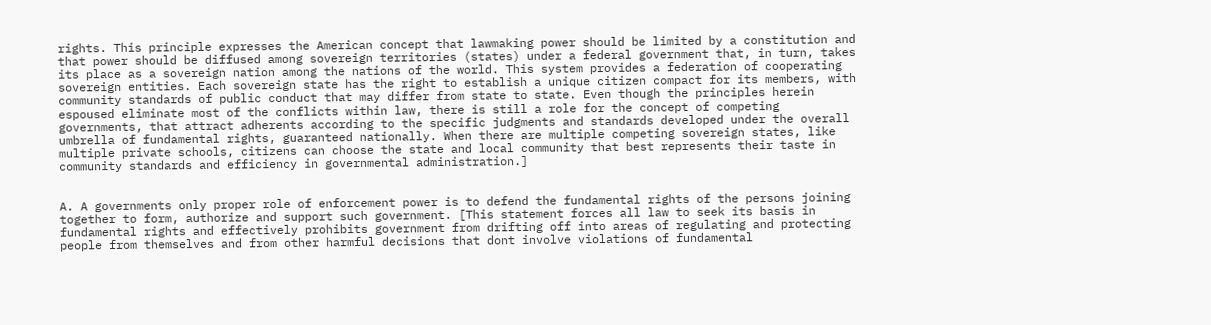rights. This principle expresses the American concept that lawmaking power should be limited by a constitution and that power should be diffused among sovereign territories (states) under a federal government that, in turn, takes its place as a sovereign nation among the nations of the world. This system provides a federation of cooperating sovereign entities. Each sovereign state has the right to establish a unique citizen compact for its members, with community standards of public conduct that may differ from state to state. Even though the principles herein espoused eliminate most of the conflicts within law, there is still a role for the concept of competing governments, that attract adherents according to the specific judgments and standards developed under the overall umbrella of fundamental rights, guaranteed nationally. When there are multiple competing sovereign states, like multiple private schools, citizens can choose the state and local community that best represents their taste in community standards and efficiency in governmental administration.]


A. A governments only proper role of enforcement power is to defend the fundamental rights of the persons joining together to form, authorize and support such government. [This statement forces all law to seek its basis in fundamental rights and effectively prohibits government from drifting off into areas of regulating and protecting people from themselves and from other harmful decisions that dont involve violations of fundamental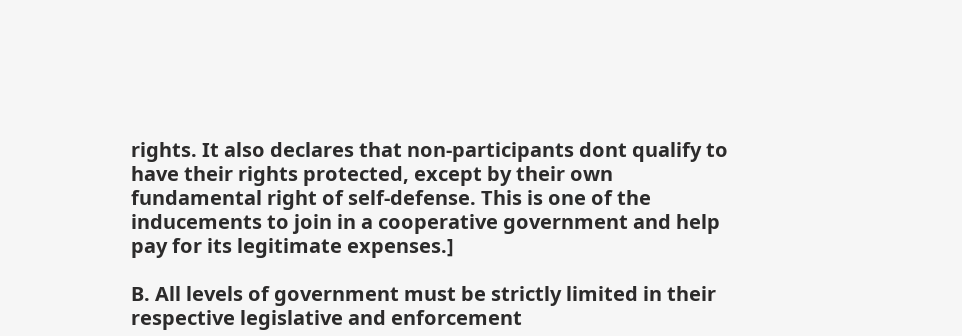rights. It also declares that non-participants dont qualify to have their rights protected, except by their own fundamental right of self-defense. This is one of the inducements to join in a cooperative government and help pay for its legitimate expenses.]

B. All levels of government must be strictly limited in their respective legislative and enforcement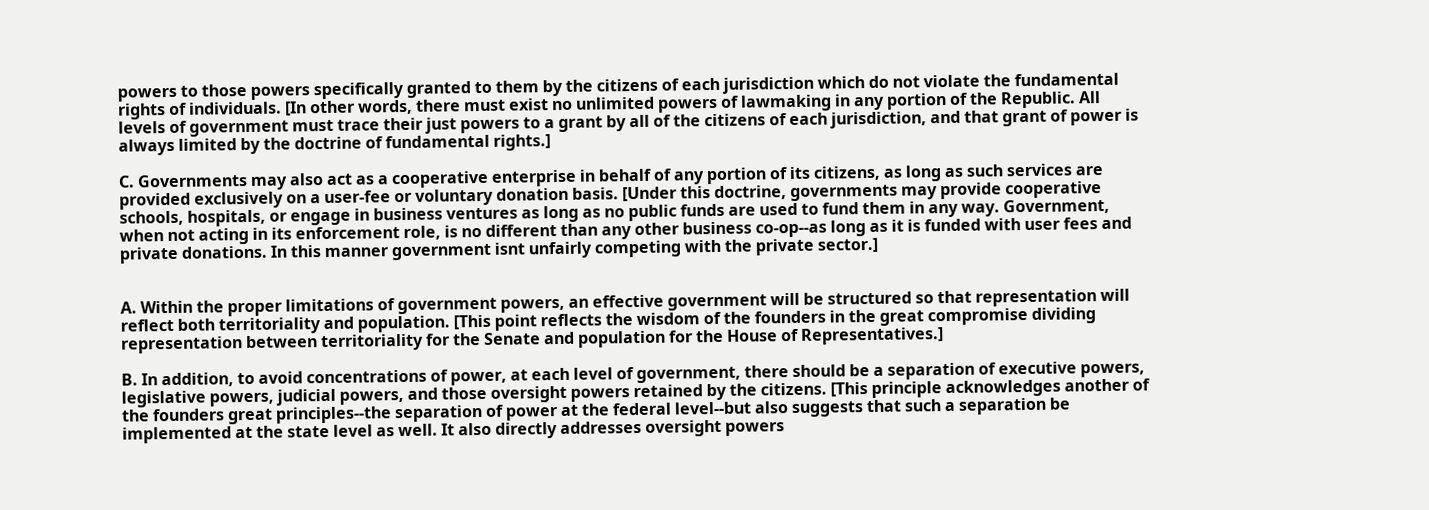powers to those powers specifically granted to them by the citizens of each jurisdiction which do not violate the fundamental rights of individuals. [In other words, there must exist no unlimited powers of lawmaking in any portion of the Republic. All levels of government must trace their just powers to a grant by all of the citizens of each jurisdiction, and that grant of power is always limited by the doctrine of fundamental rights.]

C. Governments may also act as a cooperative enterprise in behalf of any portion of its citizens, as long as such services are provided exclusively on a user-fee or voluntary donation basis. [Under this doctrine, governments may provide cooperative schools, hospitals, or engage in business ventures as long as no public funds are used to fund them in any way. Government, when not acting in its enforcement role, is no different than any other business co-op--as long as it is funded with user fees and private donations. In this manner government isnt unfairly competing with the private sector.]


A. Within the proper limitations of government powers, an effective government will be structured so that representation will reflect both territoriality and population. [This point reflects the wisdom of the founders in the great compromise dividing representation between territoriality for the Senate and population for the House of Representatives.]

B. In addition, to avoid concentrations of power, at each level of government, there should be a separation of executive powers, legislative powers, judicial powers, and those oversight powers retained by the citizens. [This principle acknowledges another of the founders great principles--the separation of power at the federal level--but also suggests that such a separation be implemented at the state level as well. It also directly addresses oversight powers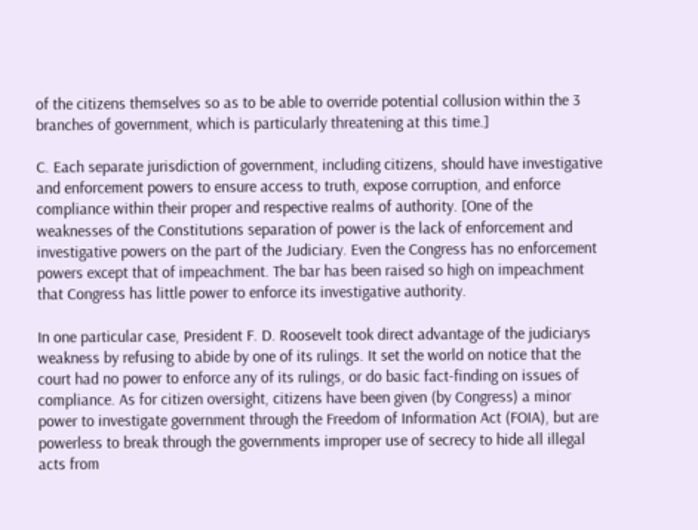of the citizens themselves so as to be able to override potential collusion within the 3 branches of government, which is particularly threatening at this time.]

C. Each separate jurisdiction of government, including citizens, should have investigative and enforcement powers to ensure access to truth, expose corruption, and enforce compliance within their proper and respective realms of authority. [One of the weaknesses of the Constitutions separation of power is the lack of enforcement and investigative powers on the part of the Judiciary. Even the Congress has no enforcement powers except that of impeachment. The bar has been raised so high on impeachment that Congress has little power to enforce its investigative authority.

In one particular case, President F. D. Roosevelt took direct advantage of the judiciarys weakness by refusing to abide by one of its rulings. It set the world on notice that the court had no power to enforce any of its rulings, or do basic fact-finding on issues of compliance. As for citizen oversight, citizens have been given (by Congress) a minor power to investigate government through the Freedom of Information Act (FOIA), but are powerless to break through the governments improper use of secrecy to hide all illegal acts from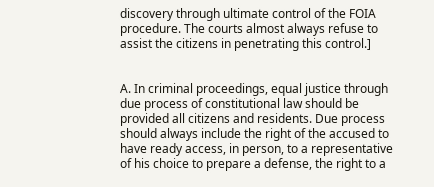discovery through ultimate control of the FOIA procedure. The courts almost always refuse to assist the citizens in penetrating this control.]


A. In criminal proceedings, equal justice through due process of constitutional law should be provided all citizens and residents. Due process should always include the right of the accused to have ready access, in person, to a representative of his choice to prepare a defense, the right to a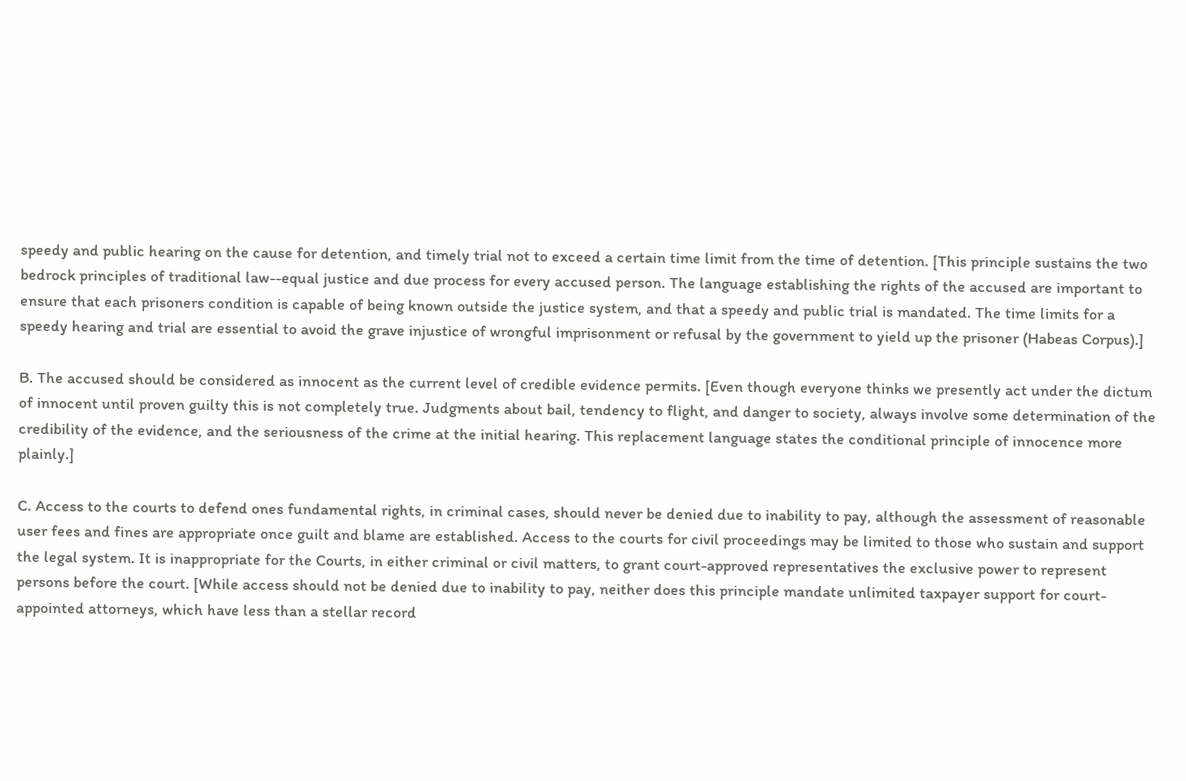speedy and public hearing on the cause for detention, and timely trial not to exceed a certain time limit from the time of detention. [This principle sustains the two bedrock principles of traditional law--equal justice and due process for every accused person. The language establishing the rights of the accused are important to ensure that each prisoners condition is capable of being known outside the justice system, and that a speedy and public trial is mandated. The time limits for a speedy hearing and trial are essential to avoid the grave injustice of wrongful imprisonment or refusal by the government to yield up the prisoner (Habeas Corpus).]

B. The accused should be considered as innocent as the current level of credible evidence permits. [Even though everyone thinks we presently act under the dictum of innocent until proven guilty this is not completely true. Judgments about bail, tendency to flight, and danger to society, always involve some determination of the credibility of the evidence, and the seriousness of the crime at the initial hearing. This replacement language states the conditional principle of innocence more plainly.]

C. Access to the courts to defend ones fundamental rights, in criminal cases, should never be denied due to inability to pay, although the assessment of reasonable user fees and fines are appropriate once guilt and blame are established. Access to the courts for civil proceedings may be limited to those who sustain and support the legal system. It is inappropriate for the Courts, in either criminal or civil matters, to grant court-approved representatives the exclusive power to represent persons before the court. [While access should not be denied due to inability to pay, neither does this principle mandate unlimited taxpayer support for court-appointed attorneys, which have less than a stellar record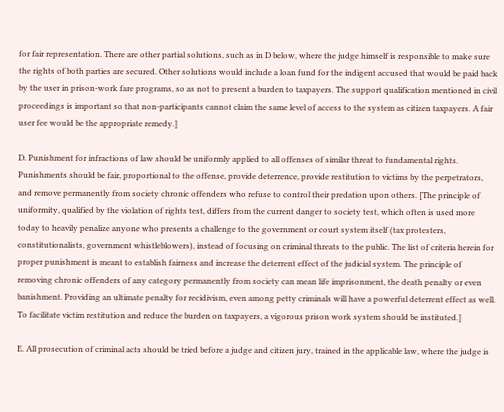for fair representation. There are other partial solutions, such as in D below, where the judge himself is responsible to make sure the rights of both parties are secured. Other solutions would include a loan fund for the indigent accused that would be paid back by the user in prison-work fare programs, so as not to present a burden to taxpayers. The support qualification mentioned in civil proceedings is important so that non-participants cannot claim the same level of access to the system as citizen taxpayers. A fair user fee would be the appropriate remedy.]

D. Punishment for infractions of law should be uniformly applied to all offenses of similar threat to fundamental rights. Punishments should be fair, proportional to the offense, provide deterrence, provide restitution to victims by the perpetrators, and remove permanently from society chronic offenders who refuse to control their predation upon others. [The principle of uniformity, qualified by the violation of rights test, differs from the current danger to society test, which often is used more today to heavily penalize anyone who presents a challenge to the government or court system itself (tax protesters, constitutionalists, government whistleblowers), instead of focusing on criminal threats to the public. The list of criteria herein for proper punishment is meant to establish fairness and increase the deterrent effect of the judicial system. The principle of removing chronic offenders of any category permanently from society can mean life imprisonment, the death penalty or even banishment. Providing an ultimate penalty for recidivism, even among petty criminals will have a powerful deterrent effect as well. To facilitate victim restitution and reduce the burden on taxpayers, a vigorous prison work system should be instituted.]

E. All prosecution of criminal acts should be tried before a judge and citizen jury, trained in the applicable law, where the judge is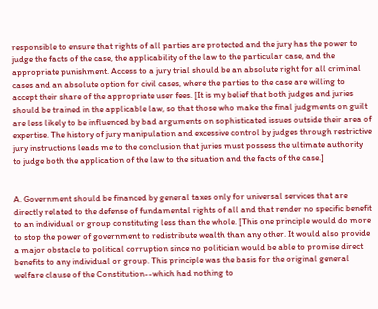responsible to ensure that rights of all parties are protected and the jury has the power to judge the facts of the case, the applicability of the law to the particular case, and the appropriate punishment. Access to a jury trial should be an absolute right for all criminal cases and an absolute option for civil cases, where the parties to the case are willing to accept their share of the appropriate user fees. [It is my belief that both judges and juries should be trained in the applicable law, so that those who make the final judgments on guilt are less likely to be influenced by bad arguments on sophisticated issues outside their area of expertise. The history of jury manipulation and excessive control by judges through restrictive jury instructions leads me to the conclusion that juries must possess the ultimate authority to judge both the application of the law to the situation and the facts of the case.]


A. Government should be financed by general taxes only for universal services that are directly related to the defense of fundamental rights of all and that render no specific benefit to an individual or group constituting less than the whole. [This one principle would do more to stop the power of government to redistribute wealth than any other. It would also provide a major obstacle to political corruption since no politician would be able to promise direct benefits to any individual or group. This principle was the basis for the original general welfare clause of the Constitution--which had nothing to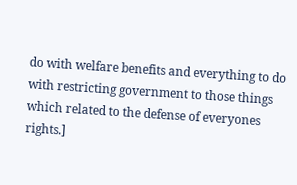do with welfare benefits and everything to do with restricting government to those things which related to the defense of everyones rights.]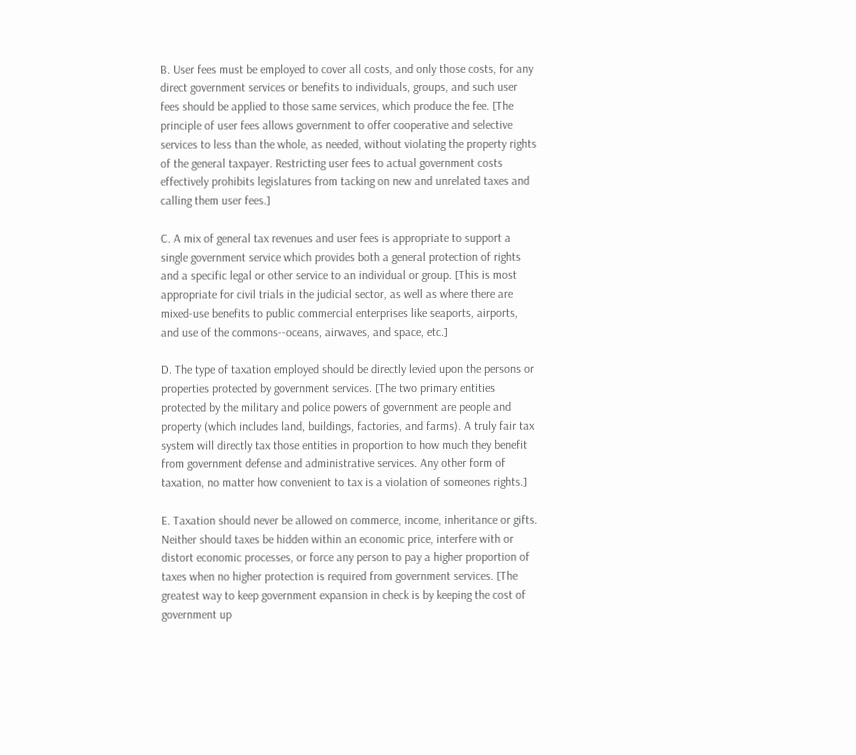B. User fees must be employed to cover all costs, and only those costs, for any direct government services or benefits to individuals, groups, and such user fees should be applied to those same services, which produce the fee. [The principle of user fees allows government to offer cooperative and selective services to less than the whole, as needed, without violating the property rights of the general taxpayer. Restricting user fees to actual government costs effectively prohibits legislatures from tacking on new and unrelated taxes and calling them user fees.]

C. A mix of general tax revenues and user fees is appropriate to support a single government service which provides both a general protection of rights and a specific legal or other service to an individual or group. [This is most appropriate for civil trials in the judicial sector, as well as where there are mixed-use benefits to public commercial enterprises like seaports, airports, and use of the commons--oceans, airwaves, and space, etc.]

D. The type of taxation employed should be directly levied upon the persons or properties protected by government services. [The two primary entities protected by the military and police powers of government are people and property (which includes land, buildings, factories, and farms). A truly fair tax system will directly tax those entities in proportion to how much they benefit from government defense and administrative services. Any other form of taxation, no matter how convenient to tax is a violation of someones rights.]

E. Taxation should never be allowed on commerce, income, inheritance or gifts. Neither should taxes be hidden within an economic price, interfere with or distort economic processes, or force any person to pay a higher proportion of taxes when no higher protection is required from government services. [The greatest way to keep government expansion in check is by keeping the cost of government up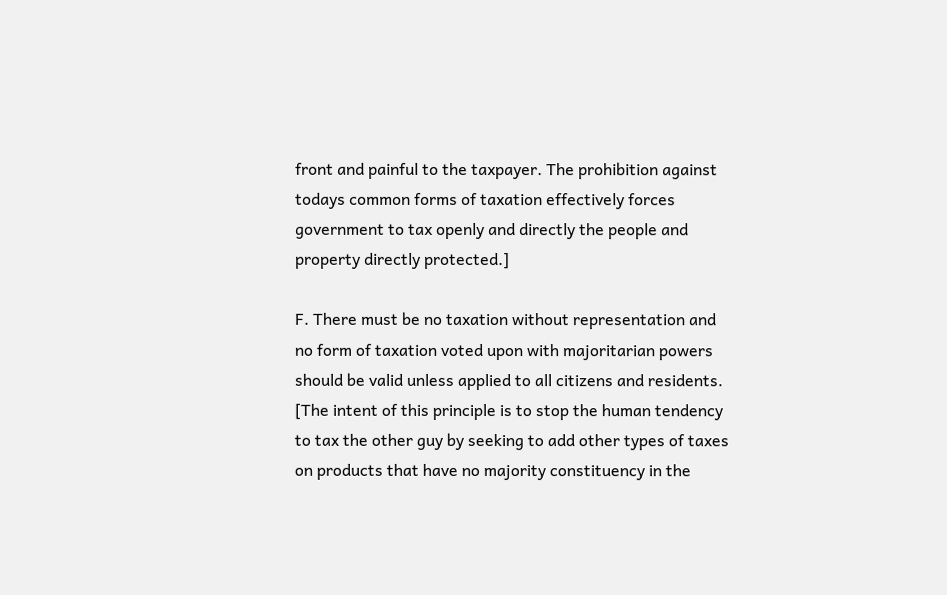front and painful to the taxpayer. The prohibition against todays common forms of taxation effectively forces government to tax openly and directly the people and property directly protected.]

F. There must be no taxation without representation and no form of taxation voted upon with majoritarian powers should be valid unless applied to all citizens and residents. [The intent of this principle is to stop the human tendency to tax the other guy by seeking to add other types of taxes on products that have no majority constituency in the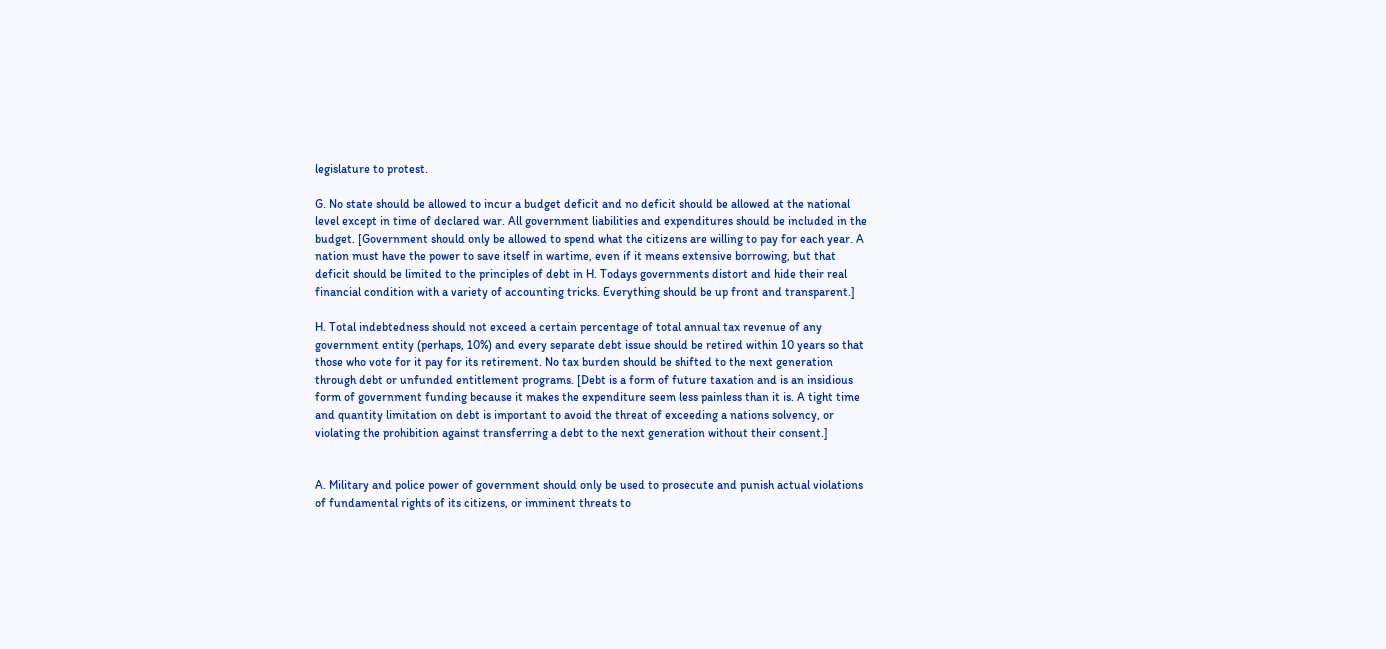legislature to protest.

G. No state should be allowed to incur a budget deficit and no deficit should be allowed at the national level except in time of declared war. All government liabilities and expenditures should be included in the budget. [Government should only be allowed to spend what the citizens are willing to pay for each year. A nation must have the power to save itself in wartime, even if it means extensive borrowing, but that deficit should be limited to the principles of debt in H. Todays governments distort and hide their real financial condition with a variety of accounting tricks. Everything should be up front and transparent.]

H. Total indebtedness should not exceed a certain percentage of total annual tax revenue of any government entity (perhaps, 10%) and every separate debt issue should be retired within 10 years so that those who vote for it pay for its retirement. No tax burden should be shifted to the next generation through debt or unfunded entitlement programs. [Debt is a form of future taxation and is an insidious form of government funding because it makes the expenditure seem less painless than it is. A tight time and quantity limitation on debt is important to avoid the threat of exceeding a nations solvency, or violating the prohibition against transferring a debt to the next generation without their consent.]


A. Military and police power of government should only be used to prosecute and punish actual violations of fundamental rights of its citizens, or imminent threats to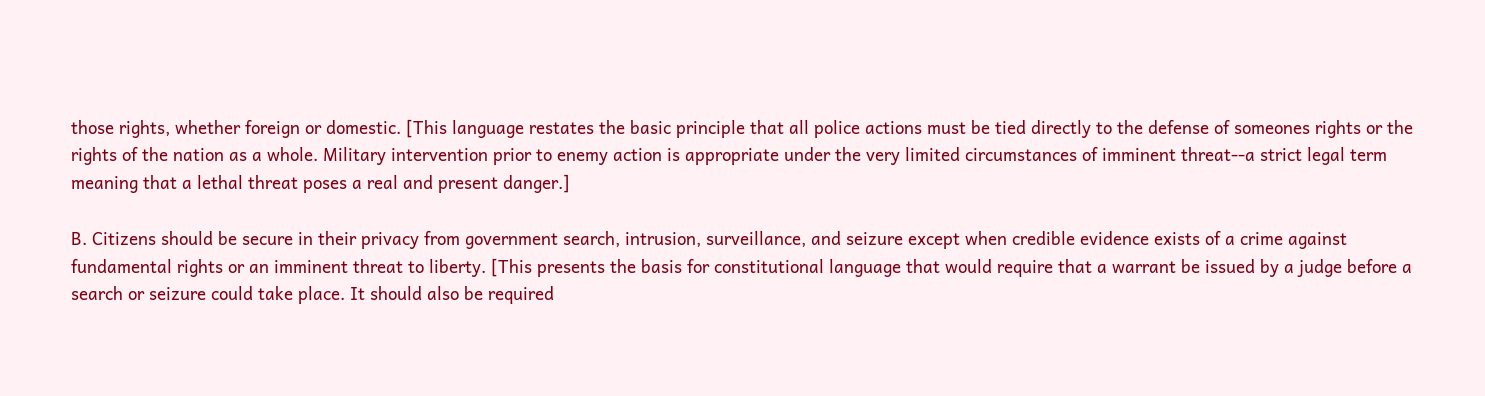those rights, whether foreign or domestic. [This language restates the basic principle that all police actions must be tied directly to the defense of someones rights or the rights of the nation as a whole. Military intervention prior to enemy action is appropriate under the very limited circumstances of imminent threat--a strict legal term meaning that a lethal threat poses a real and present danger.]

B. Citizens should be secure in their privacy from government search, intrusion, surveillance, and seizure except when credible evidence exists of a crime against fundamental rights or an imminent threat to liberty. [This presents the basis for constitutional language that would require that a warrant be issued by a judge before a search or seizure could take place. It should also be required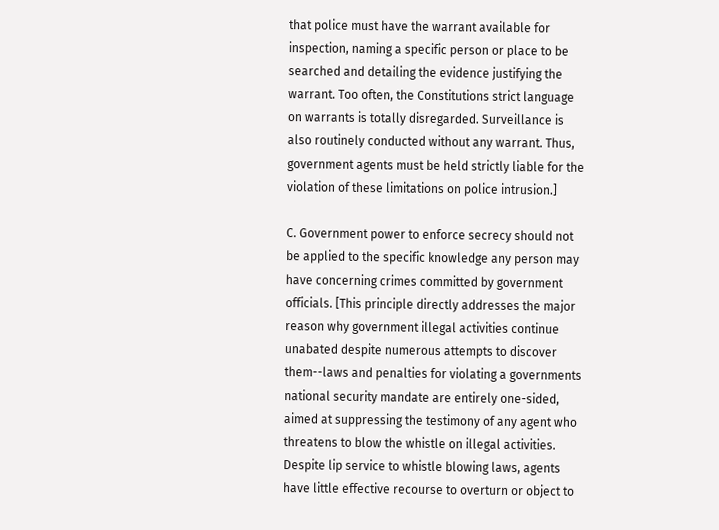that police must have the warrant available for inspection, naming a specific person or place to be searched and detailing the evidence justifying the warrant. Too often, the Constitutions strict language on warrants is totally disregarded. Surveillance is also routinely conducted without any warrant. Thus, government agents must be held strictly liable for the violation of these limitations on police intrusion.]

C. Government power to enforce secrecy should not be applied to the specific knowledge any person may have concerning crimes committed by government officials. [This principle directly addresses the major reason why government illegal activities continue unabated despite numerous attempts to discover them--laws and penalties for violating a governments national security mandate are entirely one-sided, aimed at suppressing the testimony of any agent who threatens to blow the whistle on illegal activities. Despite lip service to whistle blowing laws, agents have little effective recourse to overturn or object to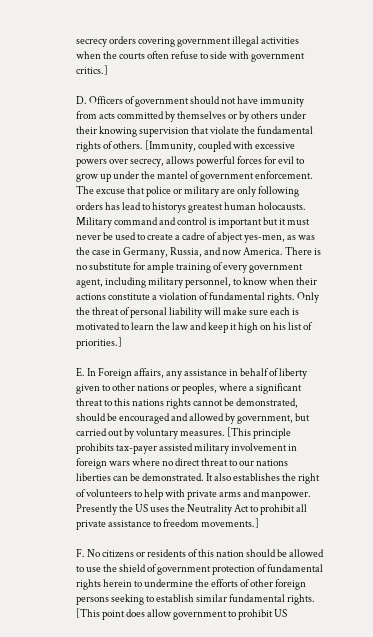secrecy orders covering government illegal activities when the courts often refuse to side with government critics.]

D. Officers of government should not have immunity from acts committed by themselves or by others under their knowing supervision that violate the fundamental rights of others. [Immunity, coupled with excessive powers over secrecy, allows powerful forces for evil to grow up under the mantel of government enforcement. The excuse that police or military are only following orders has lead to historys greatest human holocausts. Military command and control is important but it must never be used to create a cadre of abject yes-men, as was the case in Germany, Russia, and now America. There is no substitute for ample training of every government agent, including military personnel, to know when their actions constitute a violation of fundamental rights. Only the threat of personal liability will make sure each is motivated to learn the law and keep it high on his list of priorities.]

E. In Foreign affairs, any assistance in behalf of liberty given to other nations or peoples, where a significant threat to this nations rights cannot be demonstrated, should be encouraged and allowed by government, but carried out by voluntary measures. [This principle prohibits tax-payer assisted military involvement in foreign wars where no direct threat to our nations liberties can be demonstrated. It also establishes the right of volunteers to help with private arms and manpower. Presently the US uses the Neutrality Act to prohibit all private assistance to freedom movements.]

F. No citizens or residents of this nation should be allowed to use the shield of government protection of fundamental rights herein to undermine the efforts of other foreign persons seeking to establish similar fundamental rights. [This point does allow government to prohibit US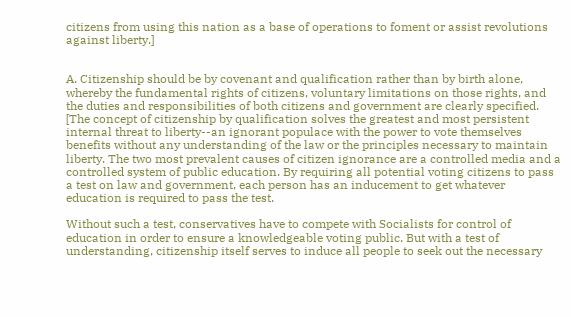citizens from using this nation as a base of operations to foment or assist revolutions against liberty.]


A. Citizenship should be by covenant and qualification rather than by birth alone, whereby the fundamental rights of citizens, voluntary limitations on those rights, and the duties and responsibilities of both citizens and government are clearly specified. [The concept of citizenship by qualification solves the greatest and most persistent internal threat to liberty--an ignorant populace with the power to vote themselves benefits without any understanding of the law or the principles necessary to maintain liberty. The two most prevalent causes of citizen ignorance are a controlled media and a controlled system of public education. By requiring all potential voting citizens to pass a test on law and government, each person has an inducement to get whatever education is required to pass the test.

Without such a test, conservatives have to compete with Socialists for control of education in order to ensure a knowledgeable voting public. But with a test of understanding, citizenship itself serves to induce all people to seek out the necessary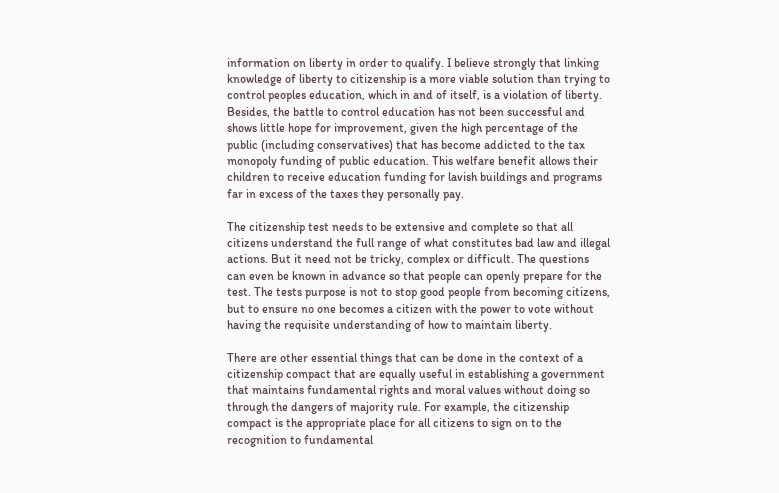information on liberty in order to qualify. I believe strongly that linking knowledge of liberty to citizenship is a more viable solution than trying to control peoples education, which in and of itself, is a violation of liberty. Besides, the battle to control education has not been successful and shows little hope for improvement, given the high percentage of the public (including conservatives) that has become addicted to the tax monopoly funding of public education. This welfare benefit allows their children to receive education funding for lavish buildings and programs far in excess of the taxes they personally pay.

The citizenship test needs to be extensive and complete so that all citizens understand the full range of what constitutes bad law and illegal actions. But it need not be tricky, complex or difficult. The questions can even be known in advance so that people can openly prepare for the test. The tests purpose is not to stop good people from becoming citizens, but to ensure no one becomes a citizen with the power to vote without having the requisite understanding of how to maintain liberty.

There are other essential things that can be done in the context of a citizenship compact that are equally useful in establishing a government that maintains fundamental rights and moral values without doing so through the dangers of majority rule. For example, the citizenship compact is the appropriate place for all citizens to sign on to the recognition to fundamental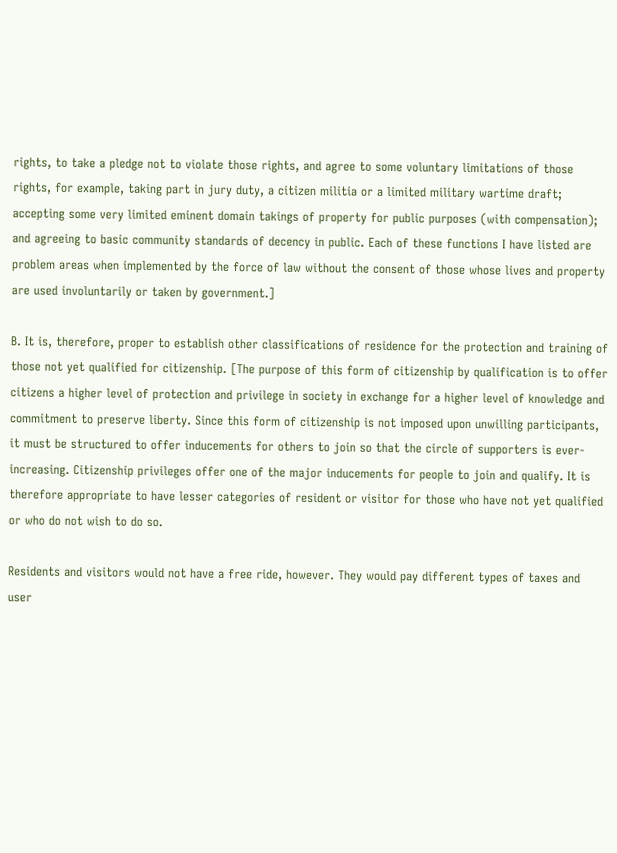rights, to take a pledge not to violate those rights, and agree to some voluntary limitations of those rights, for example, taking part in jury duty, a citizen militia or a limited military wartime draft; accepting some very limited eminent domain takings of property for public purposes (with compensation); and agreeing to basic community standards of decency in public. Each of these functions I have listed are problem areas when implemented by the force of law without the consent of those whose lives and property are used involuntarily or taken by government.]

B. It is, therefore, proper to establish other classifications of residence for the protection and training of those not yet qualified for citizenship. [The purpose of this form of citizenship by qualification is to offer citizens a higher level of protection and privilege in society in exchange for a higher level of knowledge and commitment to preserve liberty. Since this form of citizenship is not imposed upon unwilling participants, it must be structured to offer inducements for others to join so that the circle of supporters is ever-increasing. Citizenship privileges offer one of the major inducements for people to join and qualify. It is therefore appropriate to have lesser categories of resident or visitor for those who have not yet qualified or who do not wish to do so.

Residents and visitors would not have a free ride, however. They would pay different types of taxes and user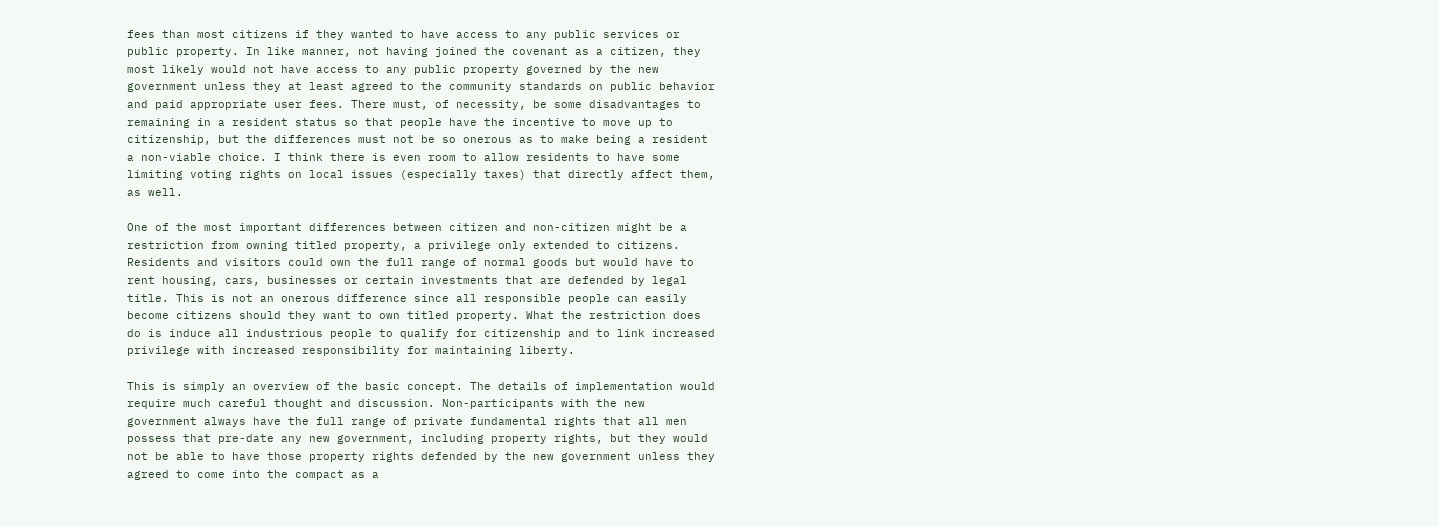fees than most citizens if they wanted to have access to any public services or public property. In like manner, not having joined the covenant as a citizen, they most likely would not have access to any public property governed by the new government unless they at least agreed to the community standards on public behavior and paid appropriate user fees. There must, of necessity, be some disadvantages to remaining in a resident status so that people have the incentive to move up to citizenship, but the differences must not be so onerous as to make being a resident a non-viable choice. I think there is even room to allow residents to have some limiting voting rights on local issues (especially taxes) that directly affect them, as well.

One of the most important differences between citizen and non-citizen might be a restriction from owning titled property, a privilege only extended to citizens. Residents and visitors could own the full range of normal goods but would have to rent housing, cars, businesses or certain investments that are defended by legal title. This is not an onerous difference since all responsible people can easily become citizens should they want to own titled property. What the restriction does do is induce all industrious people to qualify for citizenship and to link increased privilege with increased responsibility for maintaining liberty.

This is simply an overview of the basic concept. The details of implementation would require much careful thought and discussion. Non-participants with the new government always have the full range of private fundamental rights that all men possess that pre-date any new government, including property rights, but they would not be able to have those property rights defended by the new government unless they agreed to come into the compact as a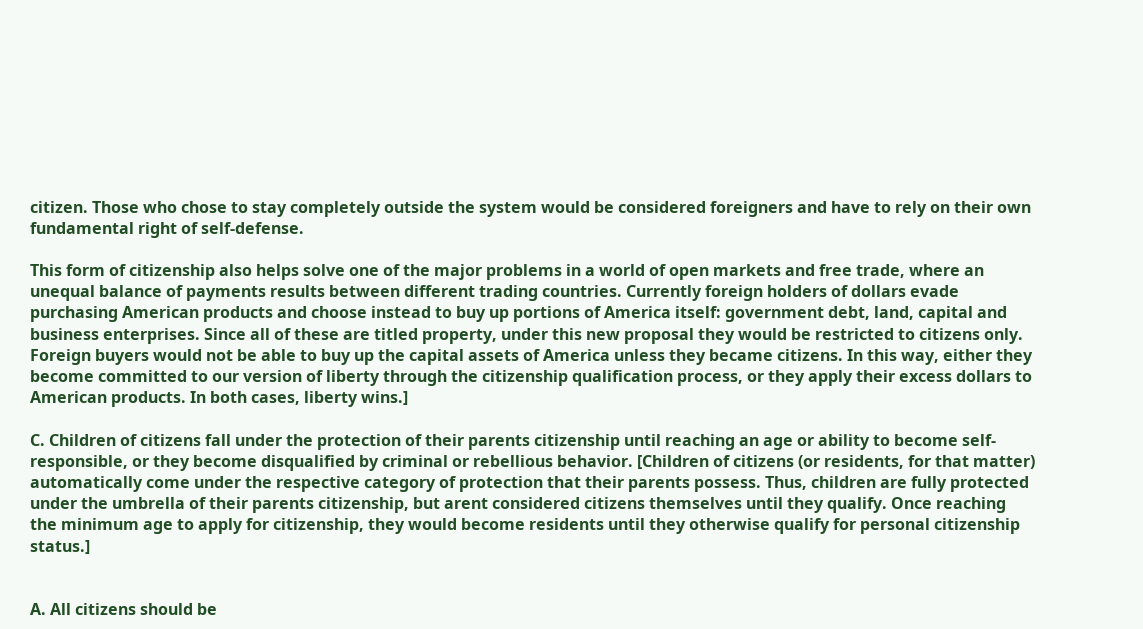citizen. Those who chose to stay completely outside the system would be considered foreigners and have to rely on their own fundamental right of self-defense.

This form of citizenship also helps solve one of the major problems in a world of open markets and free trade, where an unequal balance of payments results between different trading countries. Currently foreign holders of dollars evade purchasing American products and choose instead to buy up portions of America itself: government debt, land, capital and business enterprises. Since all of these are titled property, under this new proposal they would be restricted to citizens only. Foreign buyers would not be able to buy up the capital assets of America unless they became citizens. In this way, either they become committed to our version of liberty through the citizenship qualification process, or they apply their excess dollars to American products. In both cases, liberty wins.]

C. Children of citizens fall under the protection of their parents citizenship until reaching an age or ability to become self-responsible, or they become disqualified by criminal or rebellious behavior. [Children of citizens (or residents, for that matter) automatically come under the respective category of protection that their parents possess. Thus, children are fully protected under the umbrella of their parents citizenship, but arent considered citizens themselves until they qualify. Once reaching the minimum age to apply for citizenship, they would become residents until they otherwise qualify for personal citizenship status.]


A. All citizens should be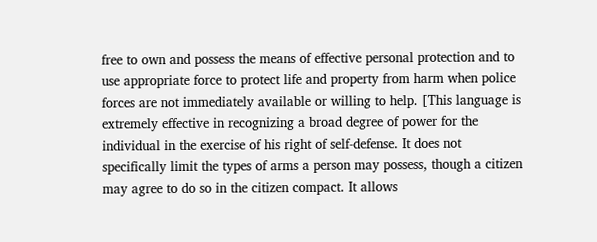free to own and possess the means of effective personal protection and to use appropriate force to protect life and property from harm when police forces are not immediately available or willing to help. [This language is extremely effective in recognizing a broad degree of power for the individual in the exercise of his right of self-defense. It does not specifically limit the types of arms a person may possess, though a citizen may agree to do so in the citizen compact. It allows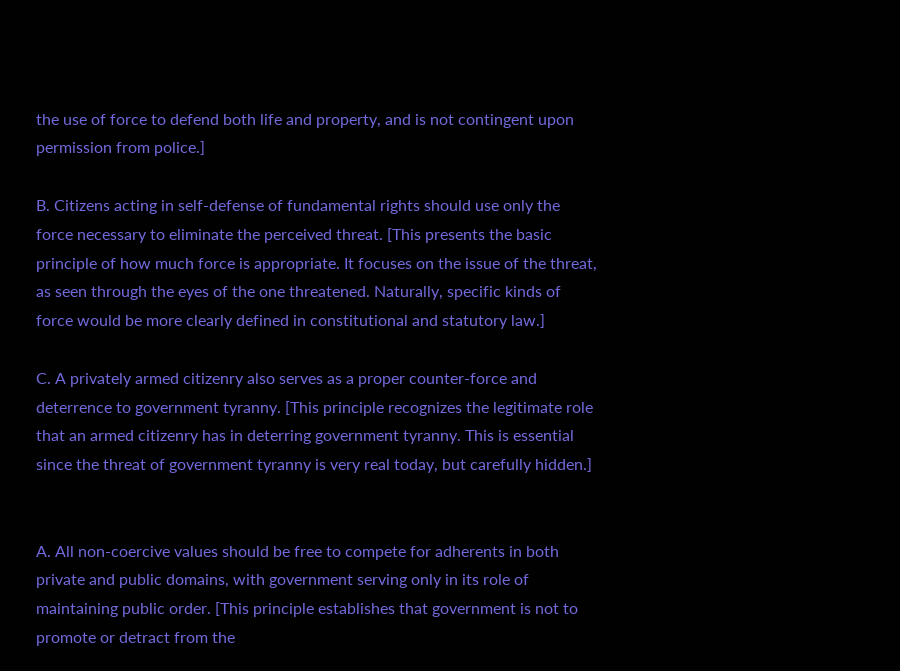the use of force to defend both life and property, and is not contingent upon permission from police.]

B. Citizens acting in self-defense of fundamental rights should use only the force necessary to eliminate the perceived threat. [This presents the basic principle of how much force is appropriate. It focuses on the issue of the threat, as seen through the eyes of the one threatened. Naturally, specific kinds of force would be more clearly defined in constitutional and statutory law.]

C. A privately armed citizenry also serves as a proper counter-force and deterrence to government tyranny. [This principle recognizes the legitimate role that an armed citizenry has in deterring government tyranny. This is essential since the threat of government tyranny is very real today, but carefully hidden.]


A. All non-coercive values should be free to compete for adherents in both private and public domains, with government serving only in its role of maintaining public order. [This principle establishes that government is not to promote or detract from the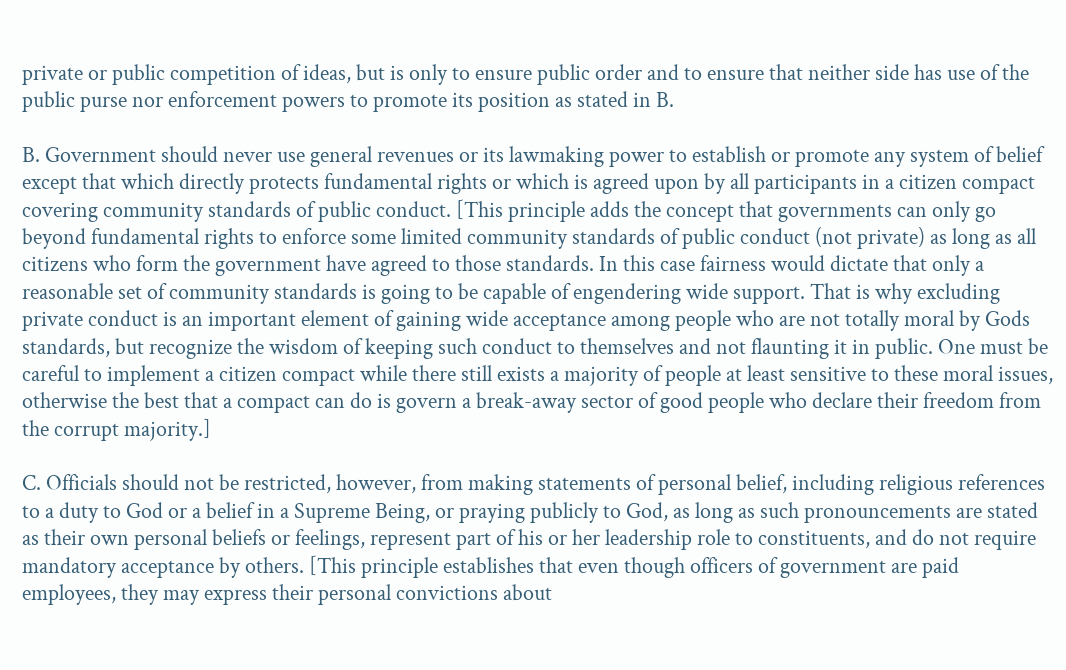private or public competition of ideas, but is only to ensure public order and to ensure that neither side has use of the public purse nor enforcement powers to promote its position as stated in B.

B. Government should never use general revenues or its lawmaking power to establish or promote any system of belief except that which directly protects fundamental rights or which is agreed upon by all participants in a citizen compact covering community standards of public conduct. [This principle adds the concept that governments can only go beyond fundamental rights to enforce some limited community standards of public conduct (not private) as long as all citizens who form the government have agreed to those standards. In this case fairness would dictate that only a reasonable set of community standards is going to be capable of engendering wide support. That is why excluding private conduct is an important element of gaining wide acceptance among people who are not totally moral by Gods standards, but recognize the wisdom of keeping such conduct to themselves and not flaunting it in public. One must be careful to implement a citizen compact while there still exists a majority of people at least sensitive to these moral issues, otherwise the best that a compact can do is govern a break-away sector of good people who declare their freedom from the corrupt majority.]

C. Officials should not be restricted, however, from making statements of personal belief, including religious references to a duty to God or a belief in a Supreme Being, or praying publicly to God, as long as such pronouncements are stated as their own personal beliefs or feelings, represent part of his or her leadership role to constituents, and do not require mandatory acceptance by others. [This principle establishes that even though officers of government are paid employees, they may express their personal convictions about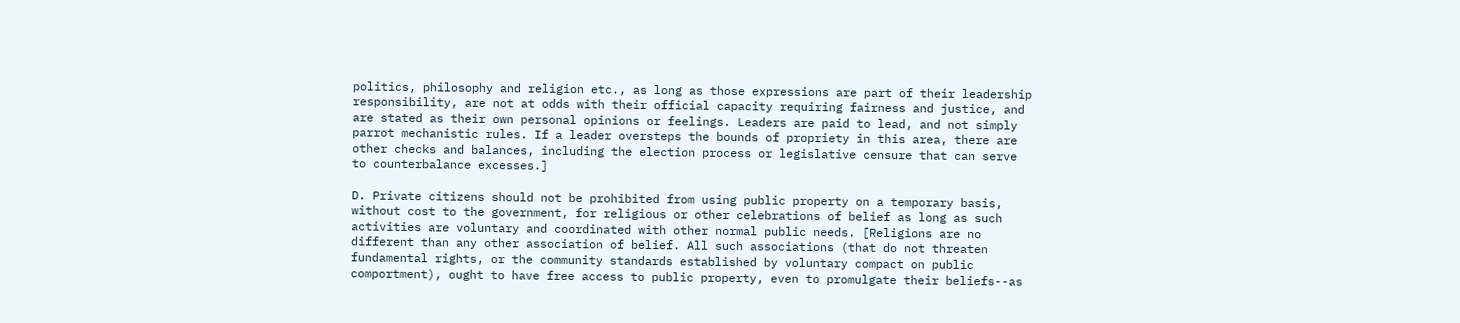politics, philosophy and religion etc., as long as those expressions are part of their leadership responsibility, are not at odds with their official capacity requiring fairness and justice, and are stated as their own personal opinions or feelings. Leaders are paid to lead, and not simply parrot mechanistic rules. If a leader oversteps the bounds of propriety in this area, there are other checks and balances, including the election process or legislative censure that can serve to counterbalance excesses.]

D. Private citizens should not be prohibited from using public property on a temporary basis, without cost to the government, for religious or other celebrations of belief as long as such activities are voluntary and coordinated with other normal public needs. [Religions are no different than any other association of belief. All such associations (that do not threaten fundamental rights, or the community standards established by voluntary compact on public comportment), ought to have free access to public property, even to promulgate their beliefs--as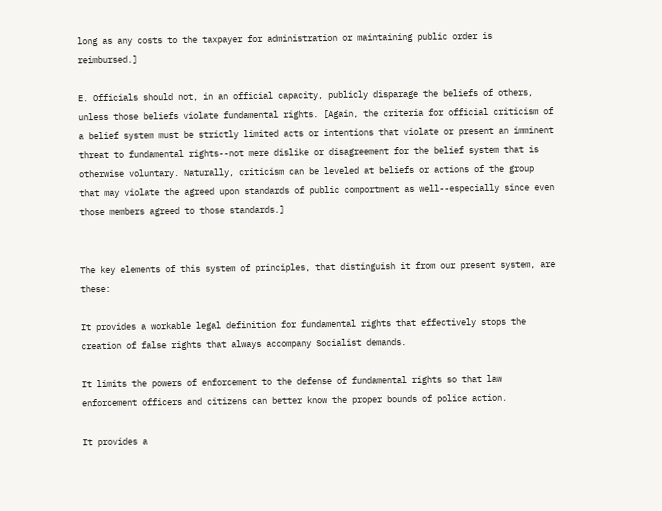long as any costs to the taxpayer for administration or maintaining public order is reimbursed.]

E. Officials should not, in an official capacity, publicly disparage the beliefs of others, unless those beliefs violate fundamental rights. [Again, the criteria for official criticism of a belief system must be strictly limited acts or intentions that violate or present an imminent threat to fundamental rights--not mere dislike or disagreement for the belief system that is otherwise voluntary. Naturally, criticism can be leveled at beliefs or actions of the group that may violate the agreed upon standards of public comportment as well--especially since even those members agreed to those standards.]


The key elements of this system of principles, that distinguish it from our present system, are these:

It provides a workable legal definition for fundamental rights that effectively stops the creation of false rights that always accompany Socialist demands.

It limits the powers of enforcement to the defense of fundamental rights so that law enforcement officers and citizens can better know the proper bounds of police action.

It provides a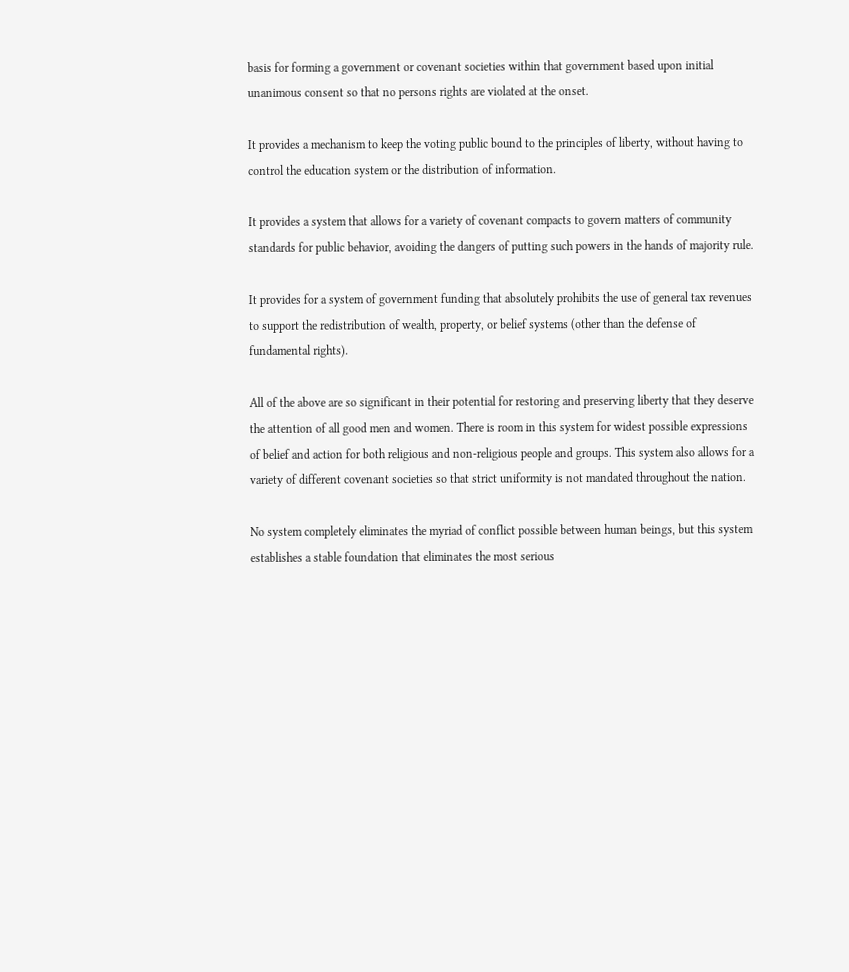basis for forming a government or covenant societies within that government based upon initial unanimous consent so that no persons rights are violated at the onset.

It provides a mechanism to keep the voting public bound to the principles of liberty, without having to control the education system or the distribution of information.

It provides a system that allows for a variety of covenant compacts to govern matters of community standards for public behavior, avoiding the dangers of putting such powers in the hands of majority rule.

It provides for a system of government funding that absolutely prohibits the use of general tax revenues to support the redistribution of wealth, property, or belief systems (other than the defense of fundamental rights).

All of the above are so significant in their potential for restoring and preserving liberty that they deserve the attention of all good men and women. There is room in this system for widest possible expressions of belief and action for both religious and non-religious people and groups. This system also allows for a variety of different covenant societies so that strict uniformity is not mandated throughout the nation.

No system completely eliminates the myriad of conflict possible between human beings, but this system establishes a stable foundation that eliminates the most serious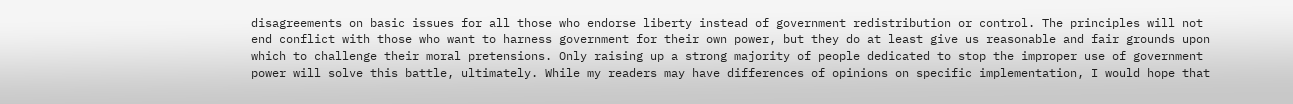disagreements on basic issues for all those who endorse liberty instead of government redistribution or control. The principles will not end conflict with those who want to harness government for their own power, but they do at least give us reasonable and fair grounds upon which to challenge their moral pretensions. Only raising up a strong majority of people dedicated to stop the improper use of government power will solve this battle, ultimately. While my readers may have differences of opinions on specific implementation, I would hope that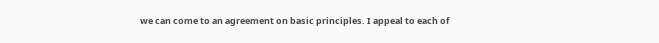we can come to an agreement on basic principles. I appeal to each of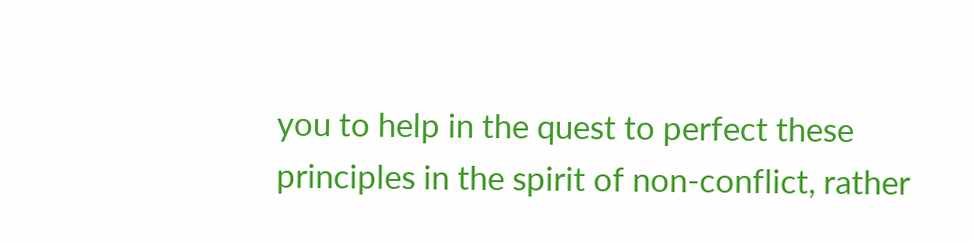you to help in the quest to perfect these principles in the spirit of non-conflict, rather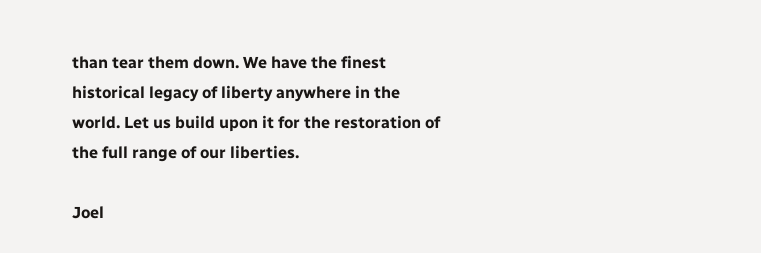than tear them down. We have the finest historical legacy of liberty anywhere in the world. Let us build upon it for the restoration of the full range of our liberties.

Joel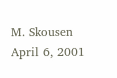M. Skousen April 6, 2001